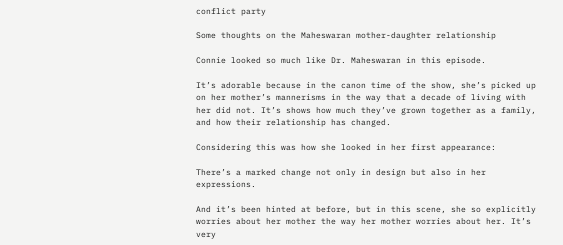conflict party

Some thoughts on the Maheswaran mother-daughter relationship

Connie looked so much like Dr. Maheswaran in this episode.

It’s adorable because in the canon time of the show, she’s picked up on her mother’s mannerisms in the way that a decade of living with her did not. It’s shows how much they’ve grown together as a family, and how their relationship has changed.

Considering this was how she looked in her first appearance:

There’s a marked change not only in design but also in her expressions.

And it’s been hinted at before, but in this scene, she so explicitly worries about her mother the way her mother worries about her. It’s very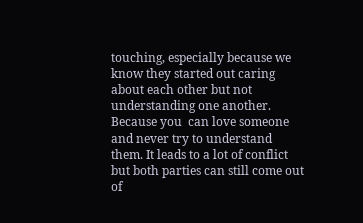touching, especially because we know they started out caring about each other but not understanding one another. Because you  can love someone and never try to understand them. It leads to a lot of conflict but both parties can still come out of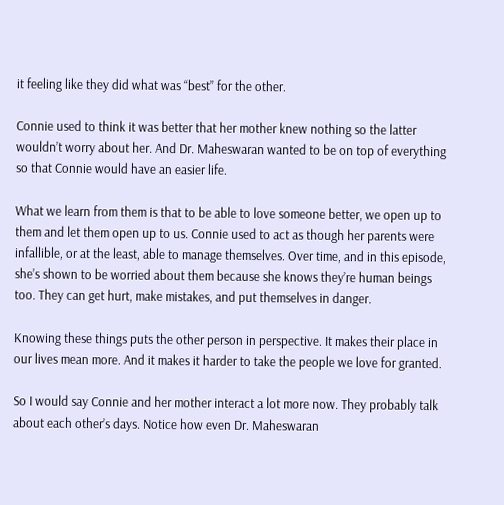it feeling like they did what was “best” for the other.

Connie used to think it was better that her mother knew nothing so the latter wouldn’t worry about her. And Dr. Maheswaran wanted to be on top of everything so that Connie would have an easier life.

What we learn from them is that to be able to love someone better, we open up to them and let them open up to us. Connie used to act as though her parents were infallible, or at the least, able to manage themselves. Over time, and in this episode, she’s shown to be worried about them because she knows they’re human beings too. They can get hurt, make mistakes, and put themselves in danger.

Knowing these things puts the other person in perspective. It makes their place in our lives mean more. And it makes it harder to take the people we love for granted.

So I would say Connie and her mother interact a lot more now. They probably talk about each other’s days. Notice how even Dr. Maheswaran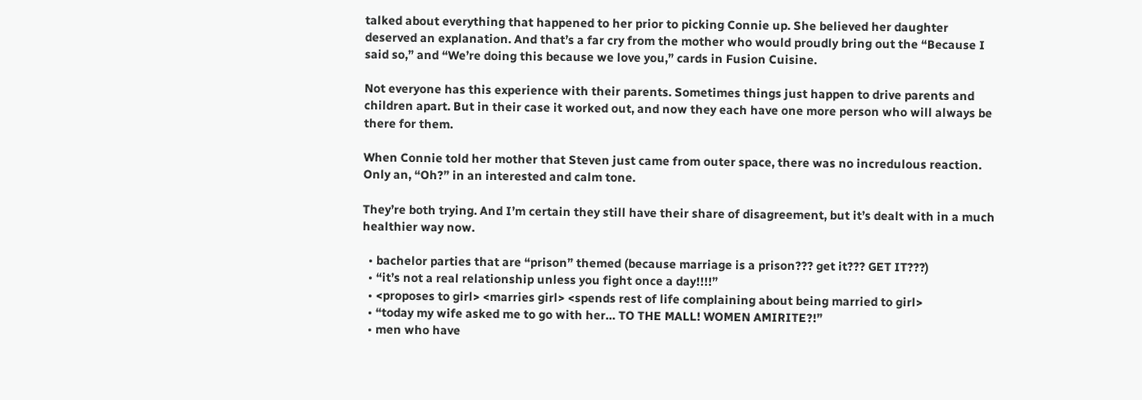talked about everything that happened to her prior to picking Connie up. She believed her daughter deserved an explanation. And that’s a far cry from the mother who would proudly bring out the “Because I said so,” and “We’re doing this because we love you,” cards in Fusion Cuisine.

Not everyone has this experience with their parents. Sometimes things just happen to drive parents and children apart. But in their case it worked out, and now they each have one more person who will always be there for them.

When Connie told her mother that Steven just came from outer space, there was no incredulous reaction. Only an, “Oh?” in an interested and calm tone.

They’re both trying. And I’m certain they still have their share of disagreement, but it’s dealt with in a much healthier way now.

  • bachelor parties that are “prison” themed (because marriage is a prison??? get it??? GET IT???)
  • “it’s not a real relationship unless you fight once a day!!!!”
  • <proposes to girl> <marries girl> <spends rest of life complaining about being married to girl>
  • “today my wife asked me to go with her… TO THE MALL! WOMEN AMIRITE?!”
  • men who have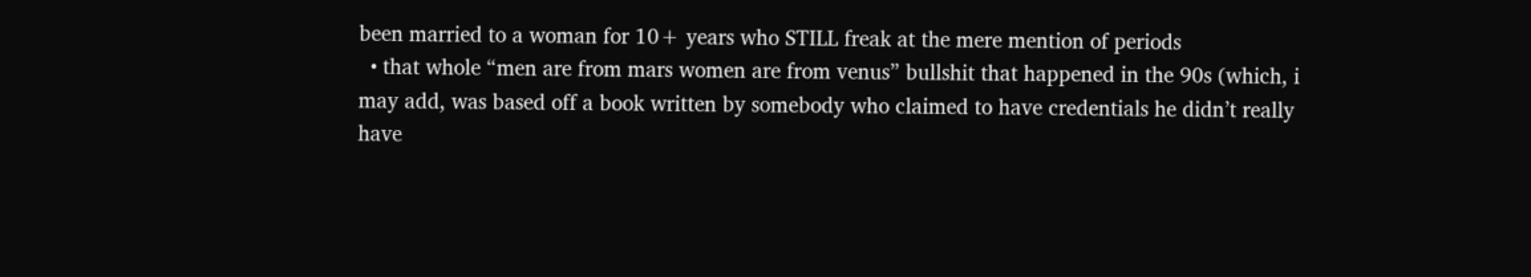been married to a woman for 10+ years who STILL freak at the mere mention of periods
  • that whole “men are from mars women are from venus” bullshit that happened in the 90s (which, i may add, was based off a book written by somebody who claimed to have credentials he didn’t really have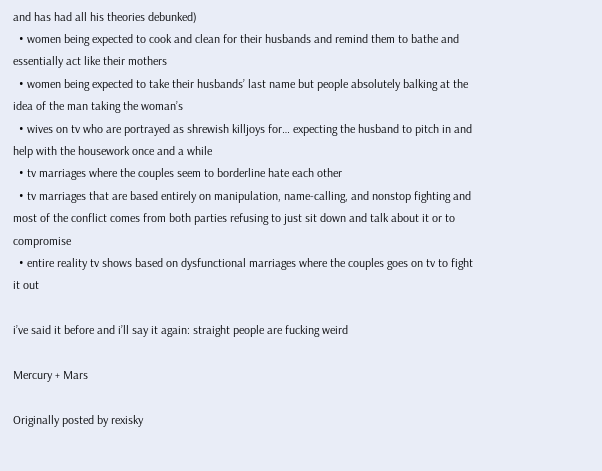and has had all his theories debunked)
  • women being expected to cook and clean for their husbands and remind them to bathe and essentially act like their mothers
  • women being expected to take their husbands’ last name but people absolutely balking at the idea of the man taking the woman’s
  • wives on tv who are portrayed as shrewish killjoys for… expecting the husband to pitch in and help with the housework once and a while
  • tv marriages where the couples seem to borderline hate each other
  • tv marriages that are based entirely on manipulation, name-calling, and nonstop fighting and most of the conflict comes from both parties refusing to just sit down and talk about it or to compromise
  • entire reality tv shows based on dysfunctional marriages where the couples goes on tv to fight it out

i’ve said it before and i’ll say it again: straight people are fucking weird

Mercury + Mars

Originally posted by rexisky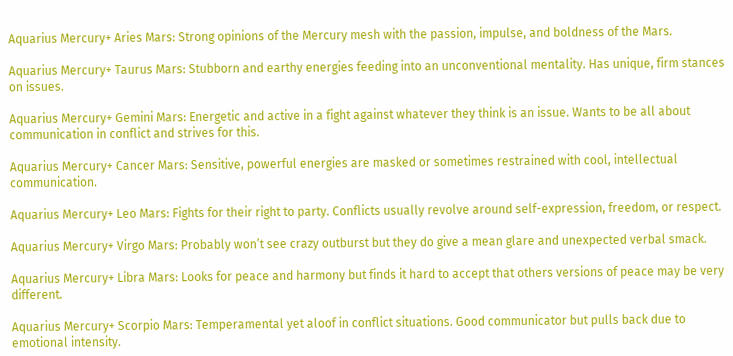Aquarius Mercury+ Aries Mars: Strong opinions of the Mercury mesh with the passion, impulse, and boldness of the Mars.

Aquarius Mercury+ Taurus Mars: Stubborn and earthy energies feeding into an unconventional mentality. Has unique, firm stances on issues.

Aquarius Mercury+ Gemini Mars: Energetic and active in a fight against whatever they think is an issue. Wants to be all about communication in conflict and strives for this.

Aquarius Mercury+ Cancer Mars: Sensitive, powerful energies are masked or sometimes restrained with cool, intellectual communication.

Aquarius Mercury+ Leo Mars: Fights for their right to party. Conflicts usually revolve around self-expression, freedom, or respect.

Aquarius Mercury+ Virgo Mars: Probably won’t see crazy outburst but they do give a mean glare and unexpected verbal smack.

Aquarius Mercury+ Libra Mars: Looks for peace and harmony but finds it hard to accept that others versions of peace may be very different.

Aquarius Mercury+ Scorpio Mars: Temperamental yet aloof in conflict situations. Good communicator but pulls back due to emotional intensity.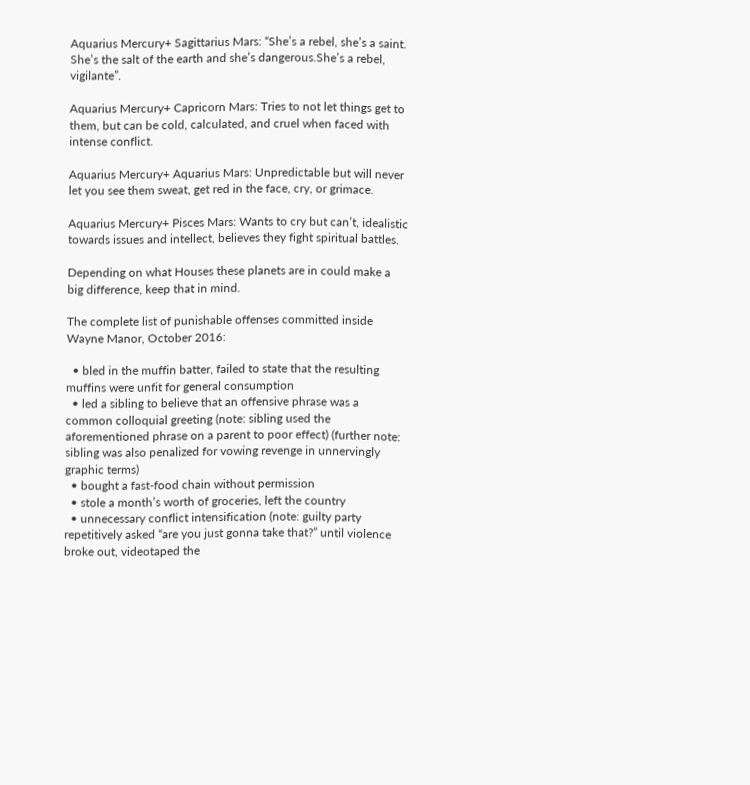Aquarius Mercury+ Sagittarius Mars: “She’s a rebel, she’s a saint. She’s the salt of the earth and she’s dangerous.She’s a rebel, vigilante”.

Aquarius Mercury+ Capricorn Mars: Tries to not let things get to them, but can be cold, calculated, and cruel when faced with intense conflict.

Aquarius Mercury+ Aquarius Mars: Unpredictable but will never let you see them sweat, get red in the face, cry, or grimace.

Aquarius Mercury+ Pisces Mars: Wants to cry but can’t, idealistic towards issues and intellect, believes they fight spiritual battles.

Depending on what Houses these planets are in could make a big difference, keep that in mind.

The complete list of punishable offenses committed inside Wayne Manor, October 2016:

  • bled in the muffin batter, failed to state that the resulting muffins were unfit for general consumption
  • led a sibling to believe that an offensive phrase was a common colloquial greeting (note: sibling used the aforementioned phrase on a parent to poor effect) (further note: sibling was also penalized for vowing revenge in unnervingly graphic terms)
  • bought a fast-food chain without permission
  • stole a month’s worth of groceries, left the country
  • unnecessary conflict intensification (note: guilty party repetitively asked “are you just gonna take that?” until violence broke out, videotaped the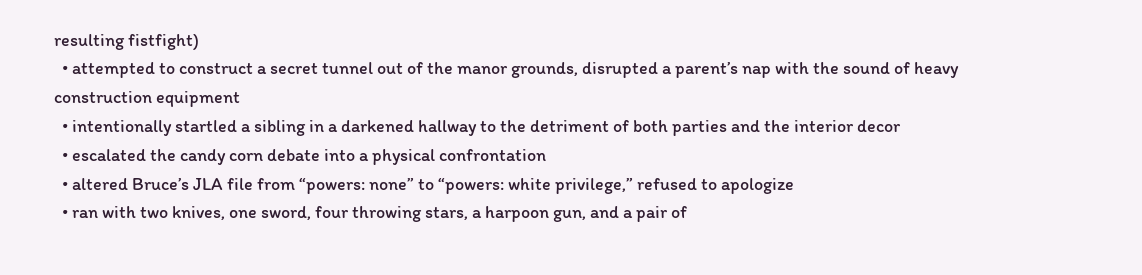resulting fistfight)
  • attempted to construct a secret tunnel out of the manor grounds, disrupted a parent’s nap with the sound of heavy construction equipment
  • intentionally startled a sibling in a darkened hallway to the detriment of both parties and the interior decor
  • escalated the candy corn debate into a physical confrontation
  • altered Bruce’s JLA file from “powers: none” to “powers: white privilege,” refused to apologize
  • ran with two knives, one sword, four throwing stars, a harpoon gun, and a pair of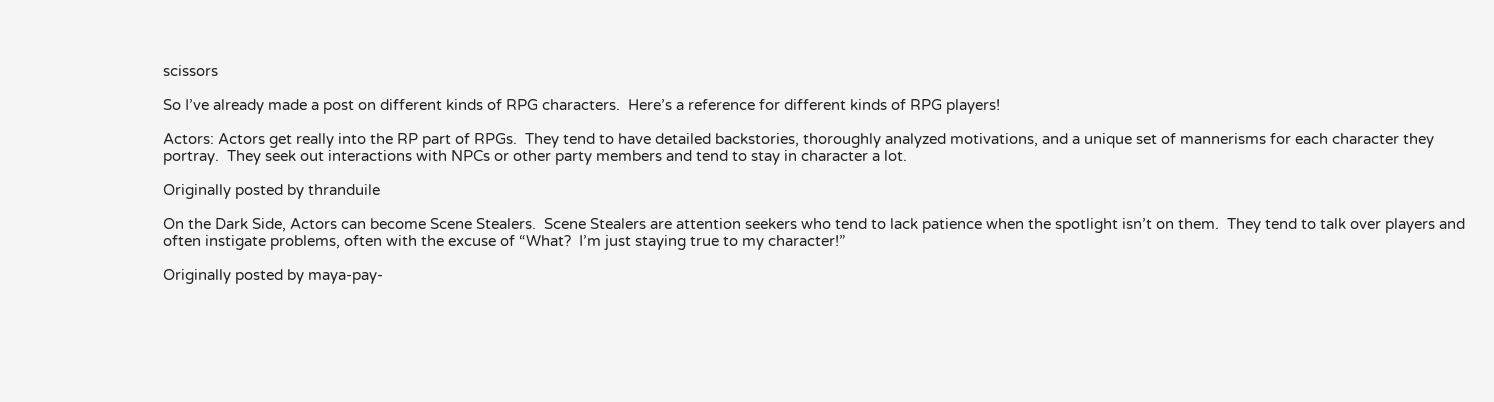scissors

So I’ve already made a post on different kinds of RPG characters.  Here’s a reference for different kinds of RPG players!

Actors: Actors get really into the RP part of RPGs.  They tend to have detailed backstories, thoroughly analyzed motivations, and a unique set of mannerisms for each character they portray.  They seek out interactions with NPCs or other party members and tend to stay in character a lot.

Originally posted by thranduile

On the Dark Side, Actors can become Scene Stealers.  Scene Stealers are attention seekers who tend to lack patience when the spotlight isn’t on them.  They tend to talk over players and often instigate problems, often with the excuse of “What?  I’m just staying true to my character!”

Originally posted by maya-pay-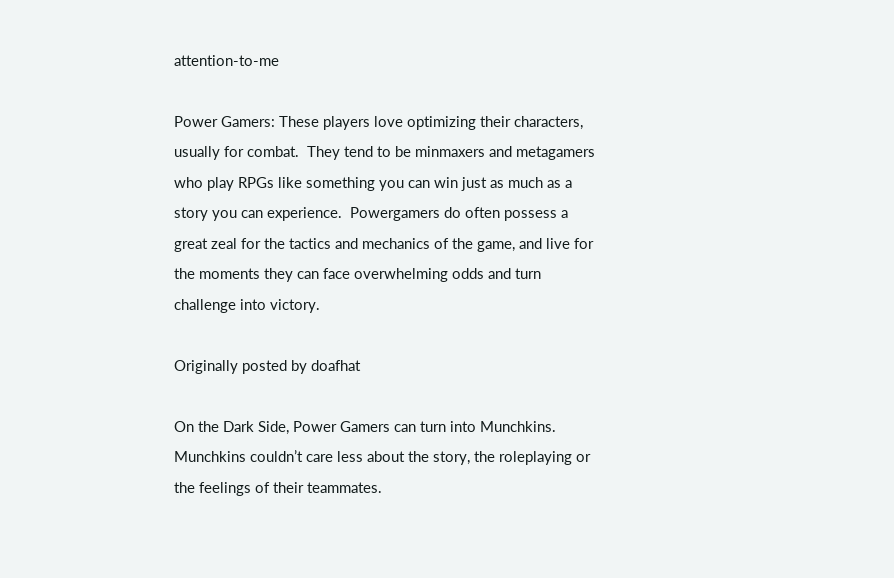attention-to-me

Power Gamers: These players love optimizing their characters, usually for combat.  They tend to be minmaxers and metagamers who play RPGs like something you can win just as much as a story you can experience.  Powergamers do often possess a great zeal for the tactics and mechanics of the game, and live for the moments they can face overwhelming odds and turn challenge into victory.

Originally posted by doafhat

On the Dark Side, Power Gamers can turn into Munchkins. Munchkins couldn’t care less about the story, the roleplaying or the feelings of their teammates.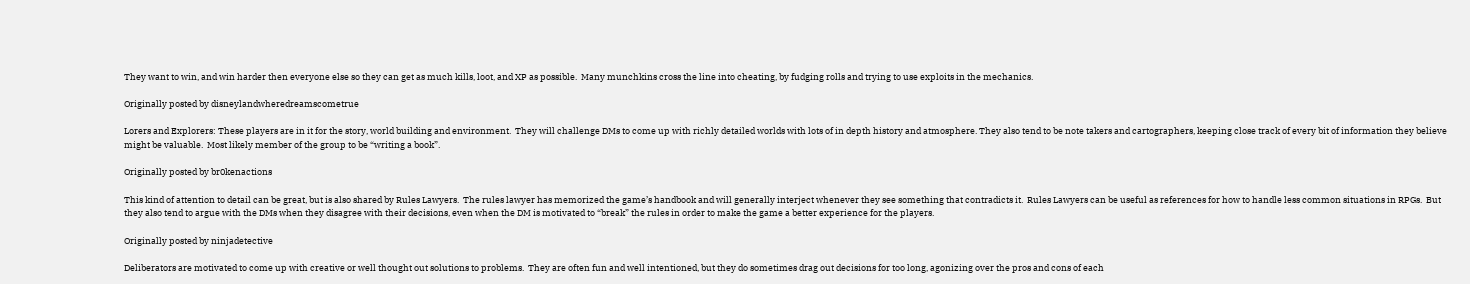They want to win, and win harder then everyone else so they can get as much kills, loot, and XP as possible.  Many munchkins cross the line into cheating, by fudging rolls and trying to use exploits in the mechanics.

Originally posted by disneylandwheredreamscometrue

Lorers and Explorers: These players are in it for the story, world building and environment.  They will challenge DMs to come up with richly detailed worlds with lots of in depth history and atmosphere. They also tend to be note takers and cartographers, keeping close track of every bit of information they believe might be valuable.  Most likely member of the group to be “writing a book”.

Originally posted by br0kenactions

This kind of attention to detail can be great, but is also shared by Rules Lawyers.  The rules lawyer has memorized the game’s handbook and will generally interject whenever they see something that contradicts it.  Rules Lawyers can be useful as references for how to handle less common situations in RPGs.  But they also tend to argue with the DMs when they disagree with their decisions, even when the DM is motivated to “break” the rules in order to make the game a better experience for the players.

Originally posted by ninjadetective

Deliberators are motivated to come up with creative or well thought out solutions to problems.  They are often fun and well intentioned, but they do sometimes drag out decisions for too long, agonizing over the pros and cons of each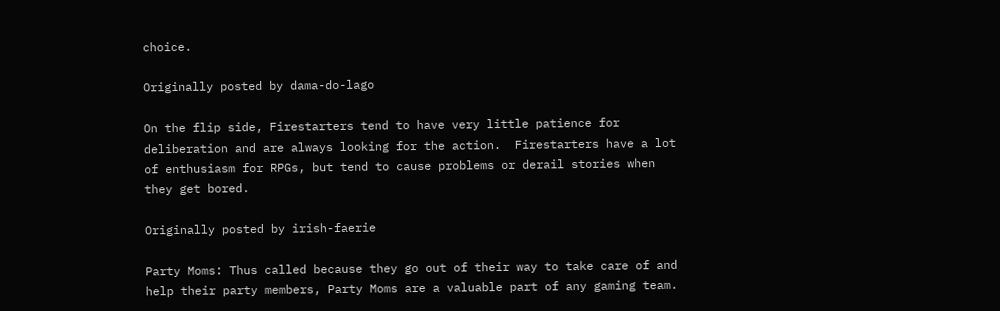choice.

Originally posted by dama-do-lago

On the flip side, Firestarters tend to have very little patience for deliberation and are always looking for the action.  Firestarters have a lot of enthusiasm for RPGs, but tend to cause problems or derail stories when they get bored.

Originally posted by irish-faerie

Party Moms: Thus called because they go out of their way to take care of and help their party members, Party Moms are a valuable part of any gaming team.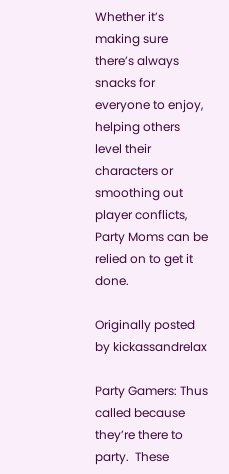Whether it’s making sure there’s always snacks for everyone to enjoy, helping others level their characters or smoothing out player conflicts, Party Moms can be relied on to get it done.

Originally posted by kickassandrelax

Party Gamers: Thus called because they’re there to party.  These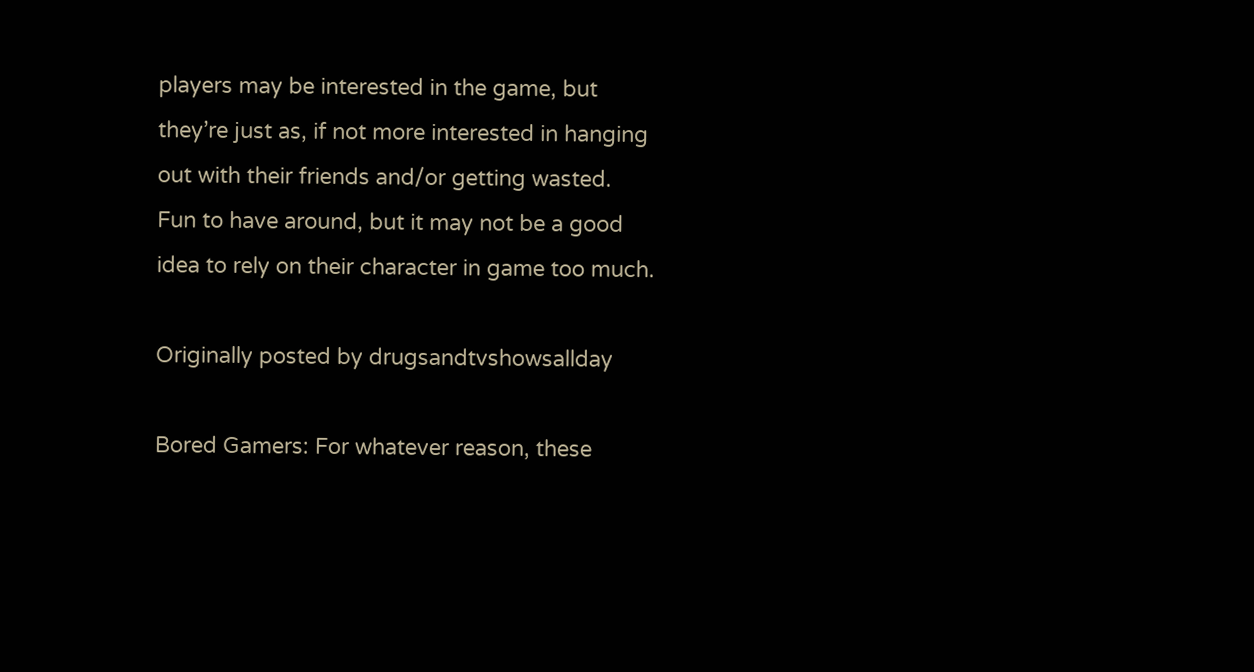players may be interested in the game, but they’re just as, if not more interested in hanging out with their friends and/or getting wasted.  Fun to have around, but it may not be a good idea to rely on their character in game too much.

Originally posted by drugsandtvshowsallday

Bored Gamers: For whatever reason, these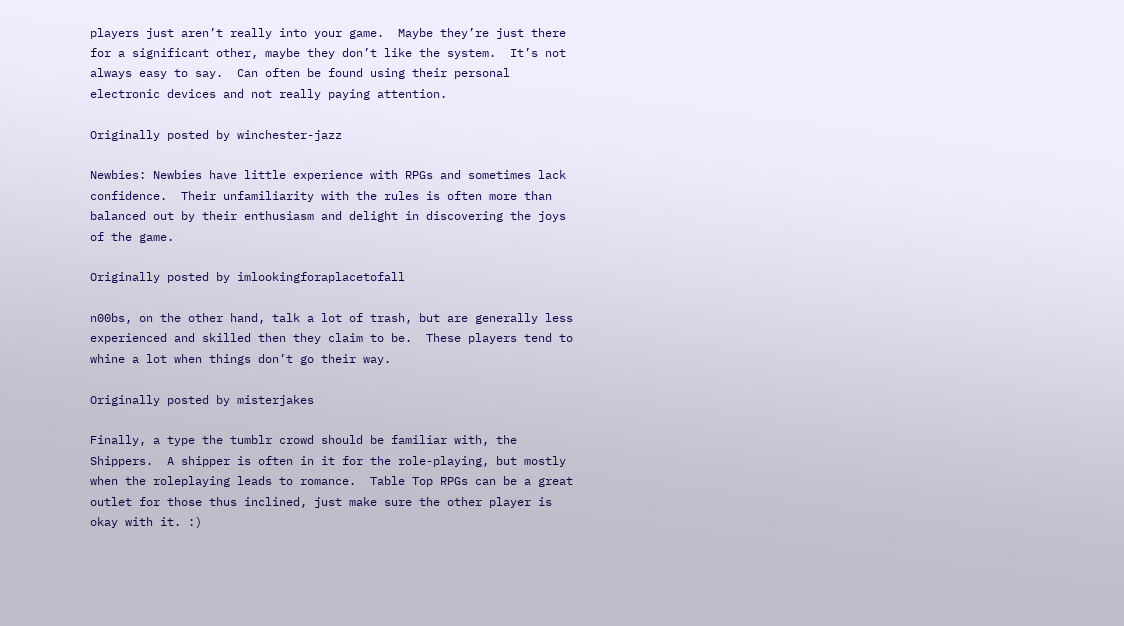players just aren’t really into your game.  Maybe they’re just there for a significant other, maybe they don’t like the system.  It’s not always easy to say.  Can often be found using their personal electronic devices and not really paying attention.

Originally posted by winchester-jazz

Newbies: Newbies have little experience with RPGs and sometimes lack confidence.  Their unfamiliarity with the rules is often more than balanced out by their enthusiasm and delight in discovering the joys of the game.

Originally posted by imlookingforaplacetofall

n00bs, on the other hand, talk a lot of trash, but are generally less experienced and skilled then they claim to be.  These players tend to whine a lot when things don’t go their way.

Originally posted by misterjakes

Finally, a type the tumblr crowd should be familiar with, the Shippers.  A shipper is often in it for the role-playing, but mostly when the roleplaying leads to romance.  Table Top RPGs can be a great outlet for those thus inclined, just make sure the other player is okay with it. :)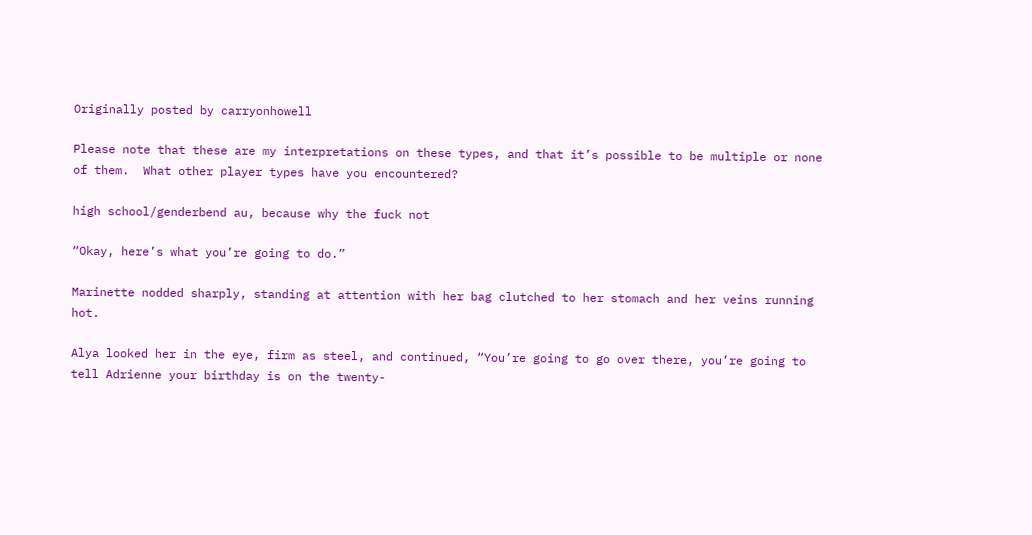Originally posted by carryonhowell

Please note that these are my interpretations on these types, and that it’s possible to be multiple or none of them.  What other player types have you encountered?

high school/genderbend au, because why the fuck not

“Okay, here’s what you’re going to do.”

Marinette nodded sharply, standing at attention with her bag clutched to her stomach and her veins running hot.

Alya looked her in the eye, firm as steel, and continued, “You’re going to go over there, you’re going to tell Adrienne your birthday is on the twenty-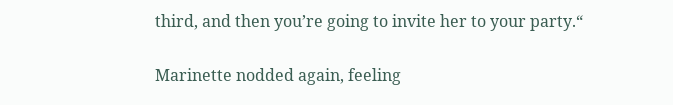third, and then you’re going to invite her to your party.“

Marinette nodded again, feeling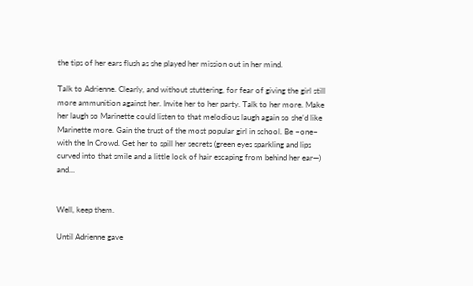the tips of her ears flush as she played her mission out in her mind.

Talk to Adrienne. Clearly, and without stuttering, for fear of giving the girl still more ammunition against her. Invite her to her party. Talk to her more. Make her laugh so Marinette could listen to that melodious laugh again so she’d like Marinette more. Gain the trust of the most popular girl in school. Be ~one~ with the In Crowd. Get her to spill her secrets (green eyes sparkling and lips curved into that smile and a little lock of hair escaping from behind her ear—) and…


Well, keep them.

Until Adrienne gave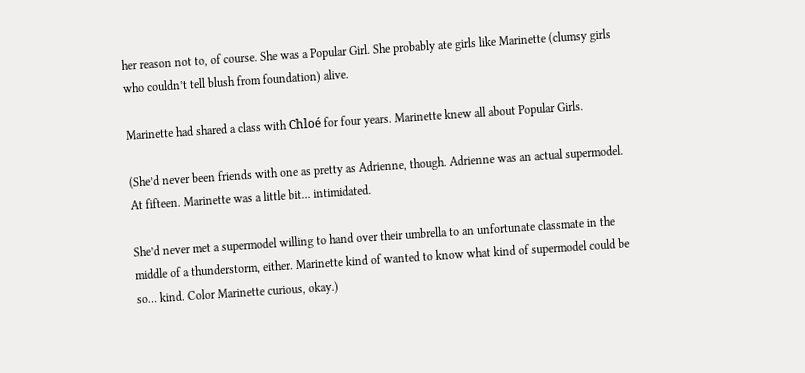her reason not to, of course. She was a Popular Girl. She probably ate girls like Marinette (clumsy girls who couldn’t tell blush from foundation) alive.

Marinette had shared a class with Chloé for four years. Marinette knew all about Popular Girls.

(She’d never been friends with one as pretty as Adrienne, though. Adrienne was an actual supermodel. At fifteen. Marinette was a little bit… intimidated.

She’d never met a supermodel willing to hand over their umbrella to an unfortunate classmate in the middle of a thunderstorm, either. Marinette kind of wanted to know what kind of supermodel could be so… kind. Color Marinette curious, okay.)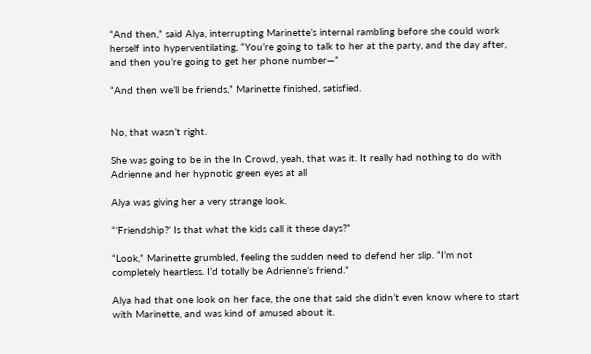“And then,” said Alya, interrupting Marinette’s internal rambling before she could work herself into hyperventilating, “You’re going to talk to her at the party, and the day after, and then you’re going to get her phone number—”

“And then we’ll be friends,” Marinette finished, satisfied.


No, that wasn’t right.

She was going to be in the In Crowd, yeah, that was it. It really had nothing to do with Adrienne and her hypnotic green eyes at all

Alya was giving her a very strange look.

“’Friendship?’ Is that what the kids call it these days?”

“Look,” Marinette grumbled, feeling the sudden need to defend her slip. “I’m not completely heartless. I’d totally be Adrienne’s friend.”

Alya had that one look on her face, the one that said she didn’t even know where to start with Marinette, and was kind of amused about it.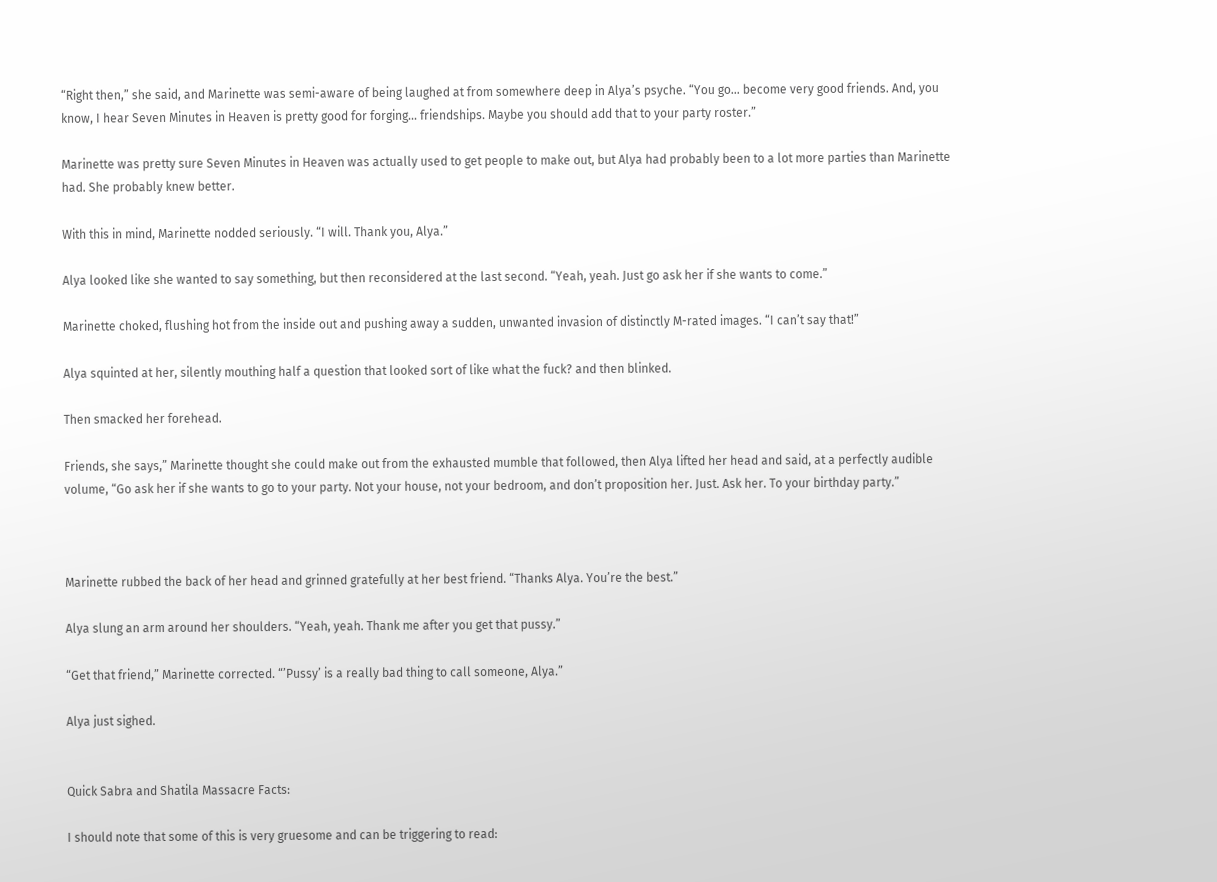“Right then,” she said, and Marinette was semi-aware of being laughed at from somewhere deep in Alya’s psyche. “You go… become very good friends. And, you know, I hear Seven Minutes in Heaven is pretty good for forging… friendships. Maybe you should add that to your party roster.”

Marinette was pretty sure Seven Minutes in Heaven was actually used to get people to make out, but Alya had probably been to a lot more parties than Marinette had. She probably knew better.

With this in mind, Marinette nodded seriously. “I will. Thank you, Alya.”

Alya looked like she wanted to say something, but then reconsidered at the last second. “Yeah, yeah. Just go ask her if she wants to come.”

Marinette choked, flushing hot from the inside out and pushing away a sudden, unwanted invasion of distinctly M-rated images. “I can’t say that!”

Alya squinted at her, silently mouthing half a question that looked sort of like what the fuck? and then blinked.

Then smacked her forehead.

Friends, she says,” Marinette thought she could make out from the exhausted mumble that followed, then Alya lifted her head and said, at a perfectly audible volume, “Go ask her if she wants to go to your party. Not your house, not your bedroom, and don’t proposition her. Just. Ask her. To your birthday party.”



Marinette rubbed the back of her head and grinned gratefully at her best friend. “Thanks Alya. You’re the best.”

Alya slung an arm around her shoulders. “Yeah, yeah. Thank me after you get that pussy.”

“Get that friend,” Marinette corrected. “’Pussy’ is a really bad thing to call someone, Alya.”

Alya just sighed.


Quick Sabra and Shatila Massacre Facts:

I should note that some of this is very gruesome and can be triggering to read: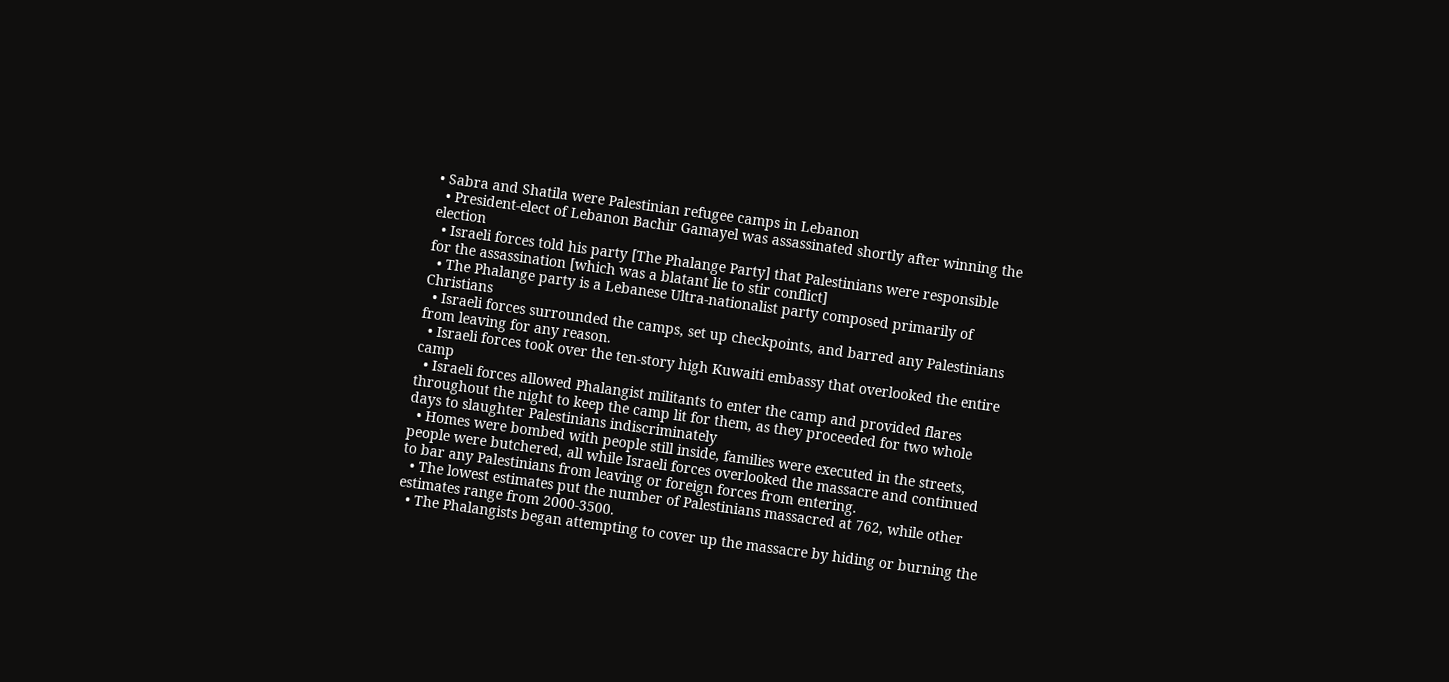• Sabra and Shatila were Palestinian refugee camps in Lebanon
  • President-elect of Lebanon Bachir Gamayel was assassinated shortly after winning the election
  • Israeli forces told his party [The Phalange Party] that Palestinians were responsible for the assassination [which was a blatant lie to stir conflict]
  • The Phalange party is a Lebanese Ultra-nationalist party composed primarily of Christians
  • Israeli forces surrounded the camps, set up checkpoints, and barred any Palestinians from leaving for any reason.
  • Israeli forces took over the ten-story high Kuwaiti embassy that overlooked the entire camp
  • Israeli forces allowed Phalangist militants to enter the camp and provided flares throughout the night to keep the camp lit for them, as they proceeded for two whole days to slaughter Palestinians indiscriminately
  • Homes were bombed with people still inside, families were executed in the streets, people were butchered, all while Israeli forces overlooked the massacre and continued to bar any Palestinians from leaving or foreign forces from entering.
  • The lowest estimates put the number of Palestinians massacred at 762, while other estimates range from 2000-3500.
  • The Phalangists began attempting to cover up the massacre by hiding or burning the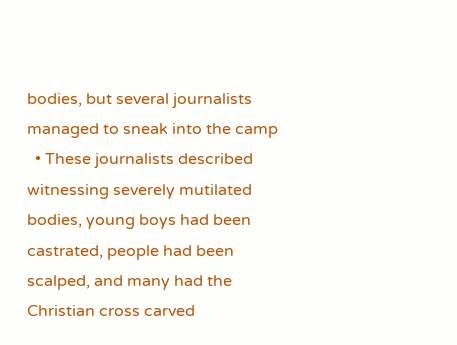bodies, but several journalists managed to sneak into the camp
  • These journalists described witnessing severely mutilated bodies, young boys had been castrated, people had been scalped, and many had the Christian cross carved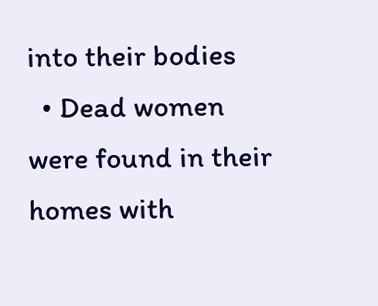into their bodies
  • Dead women were found in their homes with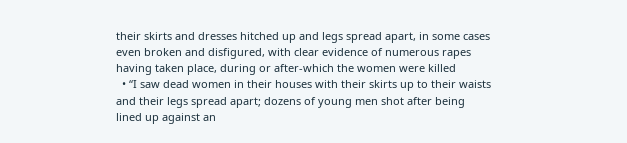their skirts and dresses hitched up and legs spread apart, in some cases even broken and disfigured, with clear evidence of numerous rapes having taken place, during or after-which the women were killed
  • “I saw dead women in their houses with their skirts up to their waists and their legs spread apart; dozens of young men shot after being lined up against an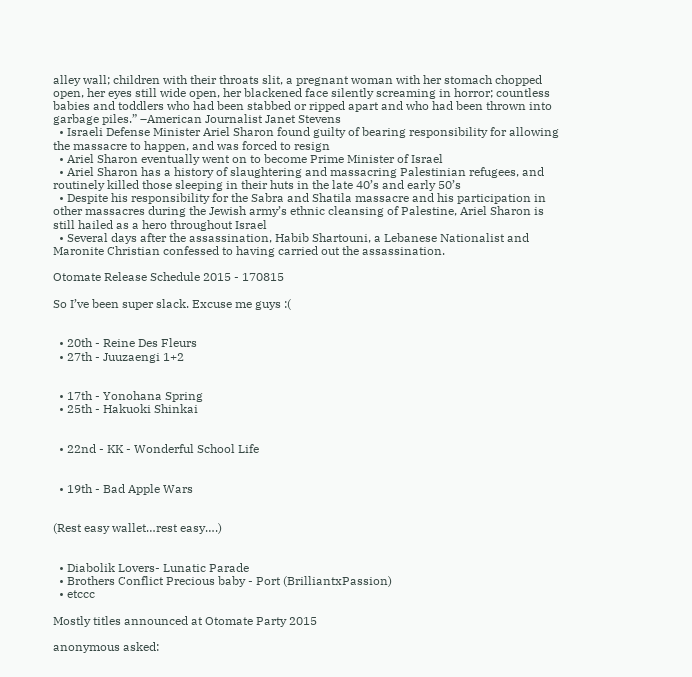alley wall; children with their throats slit, a pregnant woman with her stomach chopped open, her eyes still wide open, her blackened face silently screaming in horror; countless babies and toddlers who had been stabbed or ripped apart and who had been thrown into garbage piles.” –American Journalist Janet Stevens
  • Israeli Defense Minister Ariel Sharon found guilty of bearing responsibility for allowing the massacre to happen, and was forced to resign
  • Ariel Sharon eventually went on to become Prime Minister of Israel
  • Ariel Sharon has a history of slaughtering and massacring Palestinian refugees, and routinely killed those sleeping in their huts in the late 40’s and early 50’s
  • Despite his responsibility for the Sabra and Shatila massacre and his participation in other massacres during the Jewish army’s ethnic cleansing of Palestine, Ariel Sharon is still hailed as a hero throughout Israel
  • Several days after the assassination, Habib Shartouni, a Lebanese Nationalist and Maronite Christian confessed to having carried out the assassination.

Otomate Release Schedule 2015 - 170815

So I’ve been super slack. Excuse me guys :(


  • 20th - Reine Des Fleurs
  • 27th - Juuzaengi 1+2


  • 17th - Yonohana Spring
  • 25th - Hakuoki Shinkai


  • 22nd - KK - Wonderful School Life


  • 19th - Bad Apple Wars


(Rest easy wallet…rest easy….)


  • Diabolik Lovers- Lunatic Parade
  • Brothers Conflict Precious baby - Port (BrilliantxPassion)
  • etccc

Mostly titles announced at Otomate Party 2015

anonymous asked: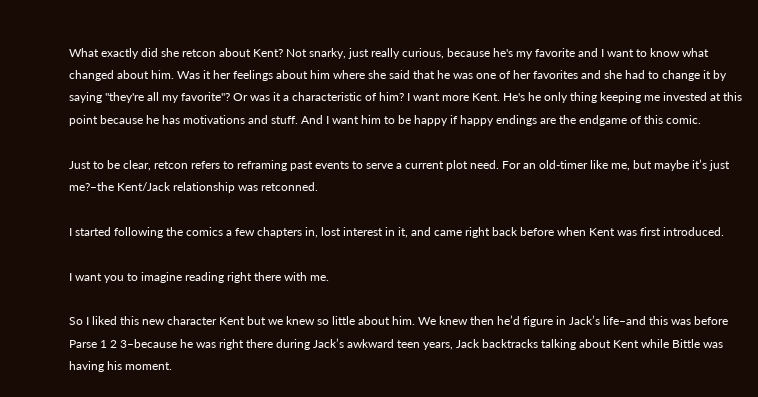What exactly did she retcon about Kent? Not snarky, just really curious, because he's my favorite and I want to know what changed about him. Was it her feelings about him where she said that he was one of her favorites and she had to change it by saying "they're all my favorite"? Or was it a characteristic of him? I want more Kent. He's he only thing keeping me invested at this point because he has motivations and stuff. And I want him to be happy if happy endings are the endgame of this comic.

Just to be clear, retcon refers to reframing past events to serve a current plot need. For an old-timer like me, but maybe it’s just me?–the Kent/Jack relationship was retconned.

I started following the comics a few chapters in, lost interest in it, and came right back before when Kent was first introduced.

I want you to imagine reading right there with me.

So I liked this new character Kent but we knew so little about him. We knew then he’d figure in Jack’s life–and this was before Parse 1 2 3–because he was right there during Jack’s awkward teen years, Jack backtracks talking about Kent while Bittle was having his moment.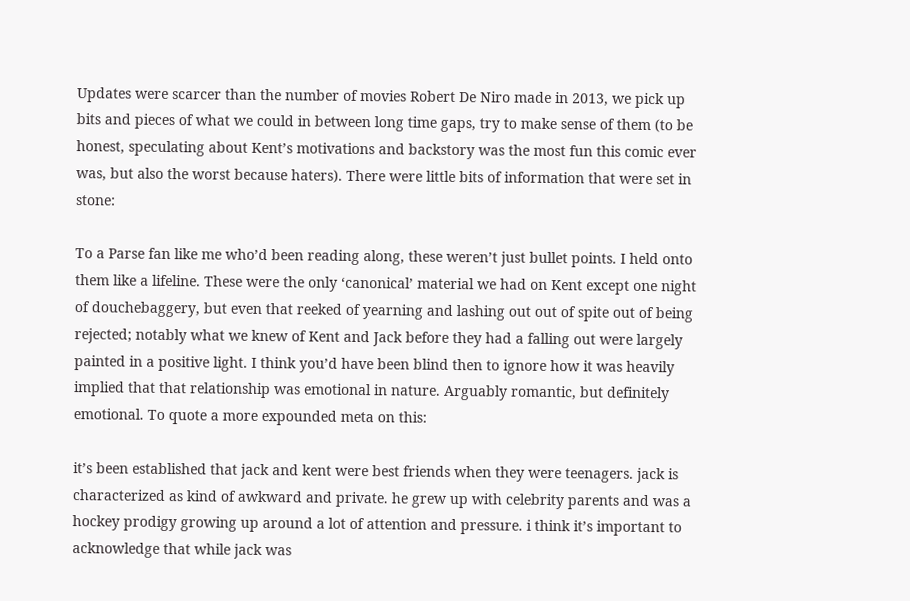Updates were scarcer than the number of movies Robert De Niro made in 2013, we pick up bits and pieces of what we could in between long time gaps, try to make sense of them (to be honest, speculating about Kent’s motivations and backstory was the most fun this comic ever was, but also the worst because haters). There were little bits of information that were set in stone:

To a Parse fan like me who’d been reading along, these weren’t just bullet points. I held onto them like a lifeline. These were the only ‘canonical’ material we had on Kent except one night of douchebaggery, but even that reeked of yearning and lashing out out of spite out of being rejected; notably what we knew of Kent and Jack before they had a falling out were largely painted in a positive light. I think you’d have been blind then to ignore how it was heavily implied that that relationship was emotional in nature. Arguably romantic, but definitely emotional. To quote a more expounded meta on this:

it’s been established that jack and kent were best friends when they were teenagers. jack is characterized as kind of awkward and private. he grew up with celebrity parents and was a hockey prodigy growing up around a lot of attention and pressure. i think it’s important to acknowledge that while jack was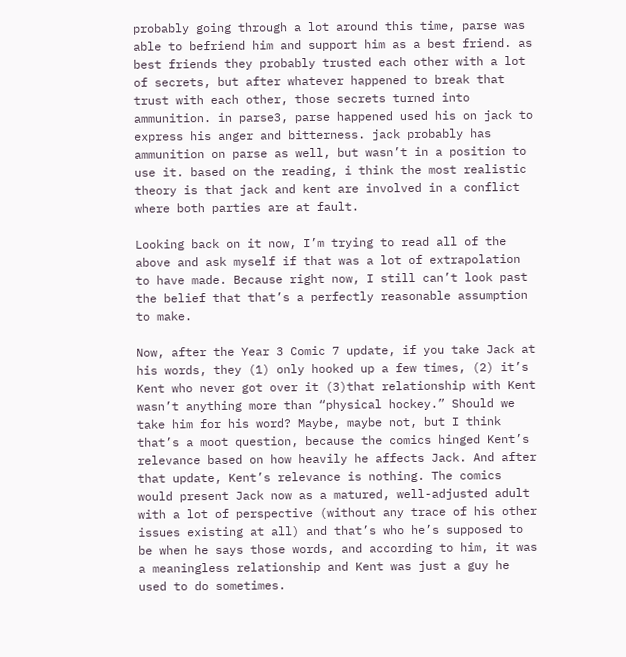probably going through a lot around this time, parse was able to befriend him and support him as a best friend. as best friends they probably trusted each other with a lot of secrets, but after whatever happened to break that trust with each other, those secrets turned into ammunition. in parse3, parse happened used his on jack to express his anger and bitterness. jack probably has ammunition on parse as well, but wasn’t in a position to use it. based on the reading, i think the most realistic theory is that jack and kent are involved in a conflict where both parties are at fault.

Looking back on it now, I’m trying to read all of the above and ask myself if that was a lot of extrapolation to have made. Because right now, I still can’t look past the belief that that’s a perfectly reasonable assumption to make.

Now, after the Year 3 Comic 7 update, if you take Jack at his words, they (1) only hooked up a few times, (2) it’s Kent who never got over it (3)that relationship with Kent wasn’t anything more than “physical hockey.” Should we take him for his word? Maybe, maybe not, but I think that’s a moot question, because the comics hinged Kent’s relevance based on how heavily he affects Jack. And after that update, Kent’s relevance is nothing. The comics would present Jack now as a matured, well-adjusted adult with a lot of perspective (without any trace of his other issues existing at all) and that’s who he’s supposed to be when he says those words, and according to him, it was a meaningless relationship and Kent was just a guy he used to do sometimes.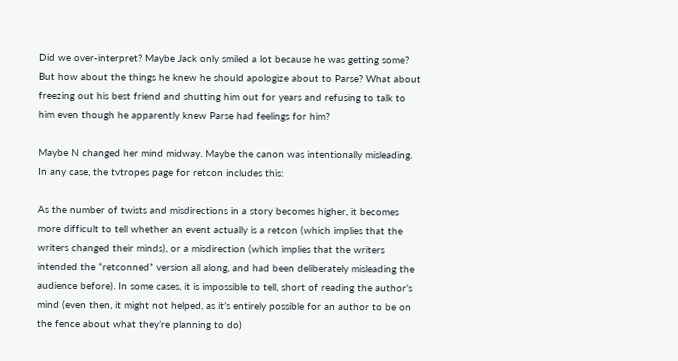Did we over-interpret? Maybe Jack only smiled a lot because he was getting some? But how about the things he knew he should apologize about to Parse? What about freezing out his best friend and shutting him out for years and refusing to talk to him even though he apparently knew Parse had feelings for him?

Maybe N changed her mind midway. Maybe the canon was intentionally misleading. In any case, the tvtropes page for retcon includes this:

As the number of twists and misdirections in a story becomes higher, it becomes more difficult to tell whether an event actually is a retcon (which implies that the writers changed their minds), or a misdirection (which implies that the writers intended the “retconned” version all along, and had been deliberately misleading the audience before). In some cases, it is impossible to tell, short of reading the author’s mind (even then, it might not helped, as it’s entirely possible for an author to be on the fence about what they’re planning to do)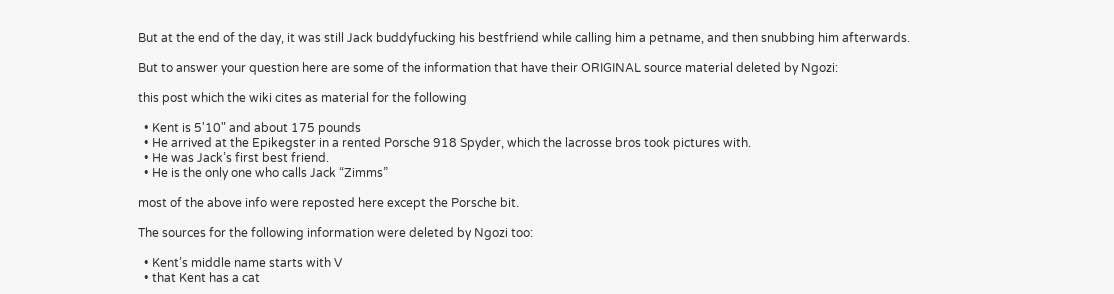But at the end of the day, it was still Jack buddyfucking his bestfriend while calling him a petname, and then snubbing him afterwards.

But to answer your question here are some of the information that have their ORIGINAL source material deleted by Ngozi:

this post which the wiki cites as material for the following

  • Kent is 5'10" and about 175 pounds
  • He arrived at the Epikegster in a rented Porsche 918 Spyder, which the lacrosse bros took pictures with.
  • He was Jack’s first best friend.
  • He is the only one who calls Jack “Zimms”

most of the above info were reposted here except the Porsche bit.

The sources for the following information were deleted by Ngozi too:

  • Kent’s middle name starts with V
  • that Kent has a cat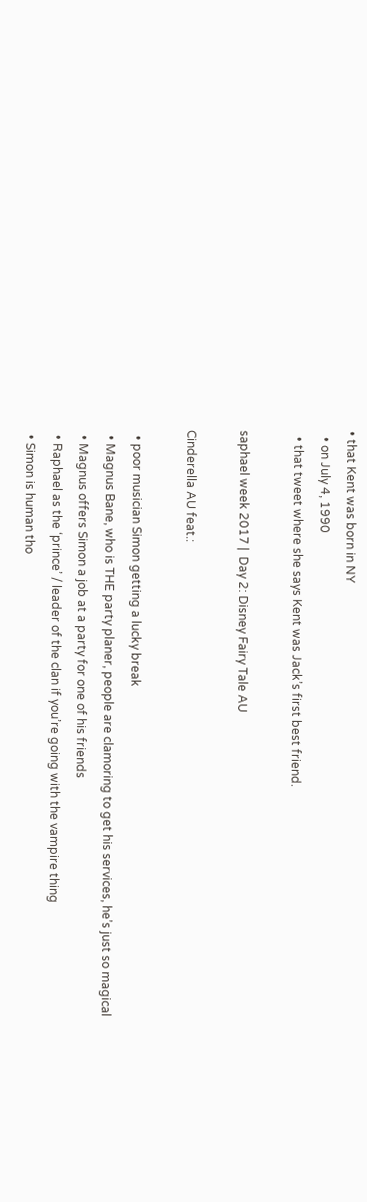• that Kent was born in NY
  • on July 4, 1990
  • that tweet where she says Kent was Jack’s first best friend.

saphael week 2017 |  Day 2: Disney Fairy Tale AU

Cinderella AU feat.:

  • poor musician Simon getting a lucky break
  • Magnus Bane, who is THE party planer, people are clamoring to get his services, he’s just so magical
  • Magnus offers Simon a job at a party for one of his friends
  • Raphael as the ‘prince’ / leader of the clan if you’re going with the vampire thing
  • Simon is human tho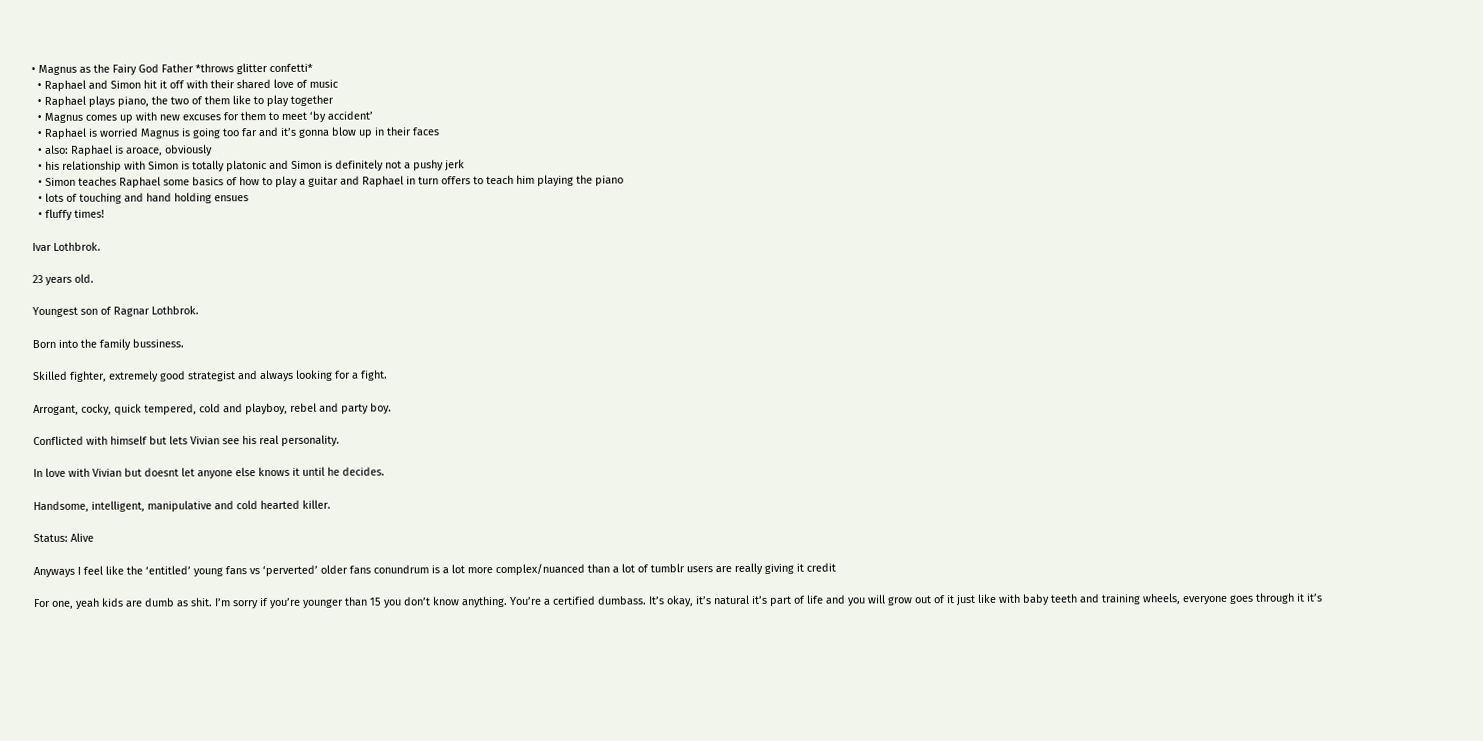• Magnus as the Fairy God Father *throws glitter confetti*
  • Raphael and Simon hit it off with their shared love of music
  • Raphael plays piano, the two of them like to play together
  • Magnus comes up with new excuses for them to meet ‘by accident’
  • Raphael is worried Magnus is going too far and it’s gonna blow up in their faces
  • also: Raphael is aroace, obviously
  • his relationship with Simon is totally platonic and Simon is definitely not a pushy jerk
  • Simon teaches Raphael some basics of how to play a guitar and Raphael in turn offers to teach him playing the piano
  • lots of touching and hand holding ensues
  • fluffy times!

Ivar Lothbrok.

23 years old.

Youngest son of Ragnar Lothbrok.

Born into the family bussiness.

Skilled fighter, extremely good strategist and always looking for a fight.

Arrogant, cocky, quick tempered, cold and playboy, rebel and party boy.

Conflicted with himself but lets Vivian see his real personality.

In love with Vivian but doesnt let anyone else knows it until he decides.

Handsome, intelligent, manipulative and cold hearted killer.

Status: Alive

Anyways I feel like the ‘entitled’ young fans vs ‘perverted’ older fans conundrum is a lot more complex/nuanced than a lot of tumblr users are really giving it credit

For one, yeah kids are dumb as shit. I’m sorry if you’re younger than 15 you don’t know anything. You’re a certified dumbass. It’s okay, it’s natural it’s part of life and you will grow out of it just like with baby teeth and training wheels, everyone goes through it it’s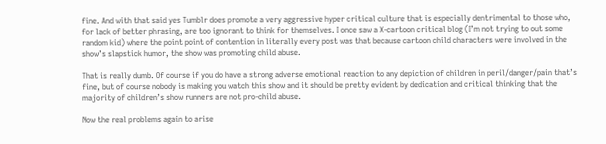fine. And with that said yes Tumblr does promote a very aggressive hyper critical culture that is especially dentrimental to those who, for lack of better phrasing, are too ignorant to think for themselves. I once saw a X-cartoon critical blog (I’m not trying to out some random kid) where the point point of contention in literally every post was that because cartoon child characters were involved in the show’s slapstick humor, the show was promoting child abuse.

That is really dumb. Of course if you do have a strong adverse emotional reaction to any depiction of children in peril/danger/pain that’s fine, but of course nobody is making you watch this show and it should be pretty evident by dedication and critical thinking that the majority of children’s show runners are not pro-child abuse.

Now the real problems again to arise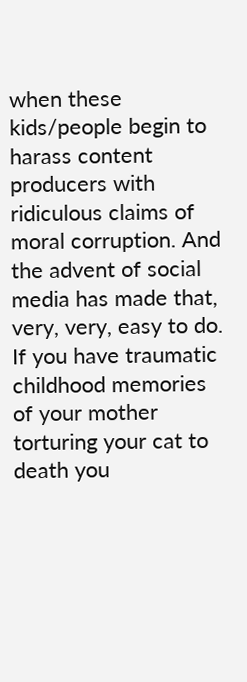when these kids/people begin to harass content producers with ridiculous claims of moral corruption. And the advent of social media has made that, very, very, easy to do. If you have traumatic childhood memories of your mother torturing your cat to death you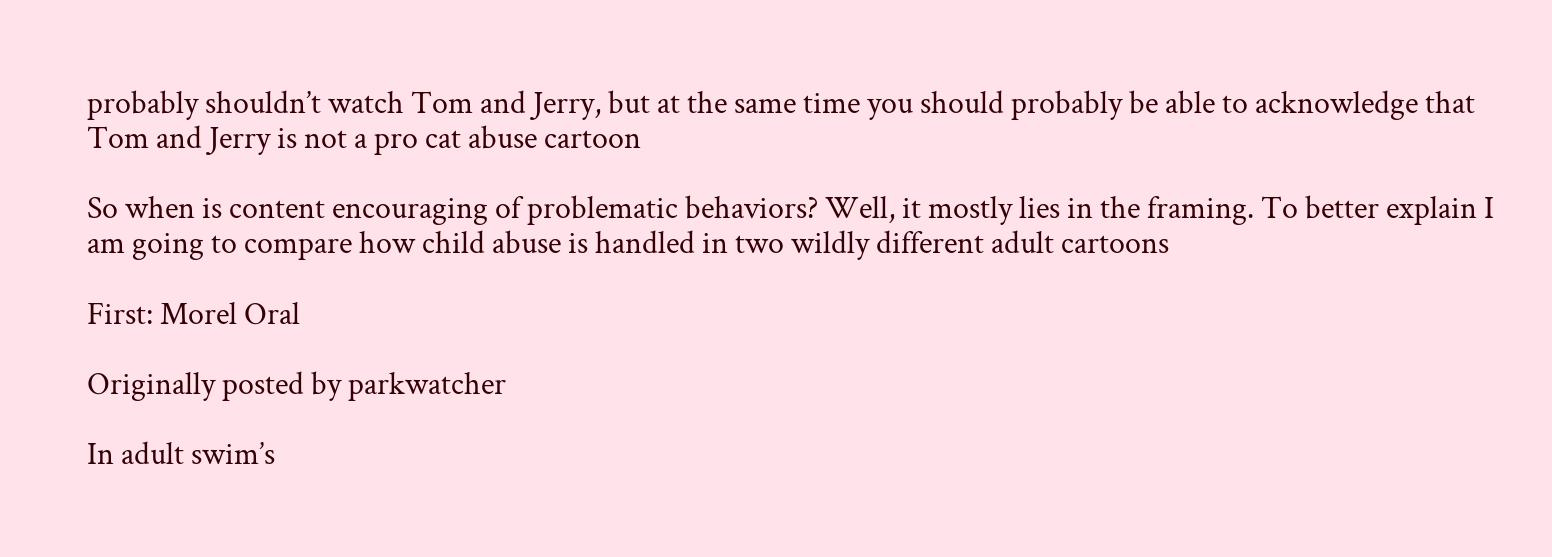probably shouldn’t watch Tom and Jerry, but at the same time you should probably be able to acknowledge that Tom and Jerry is not a pro cat abuse cartoon

So when is content encouraging of problematic behaviors? Well, it mostly lies in the framing. To better explain I am going to compare how child abuse is handled in two wildly different adult cartoons

First: Morel Oral

Originally posted by parkwatcher

In adult swim’s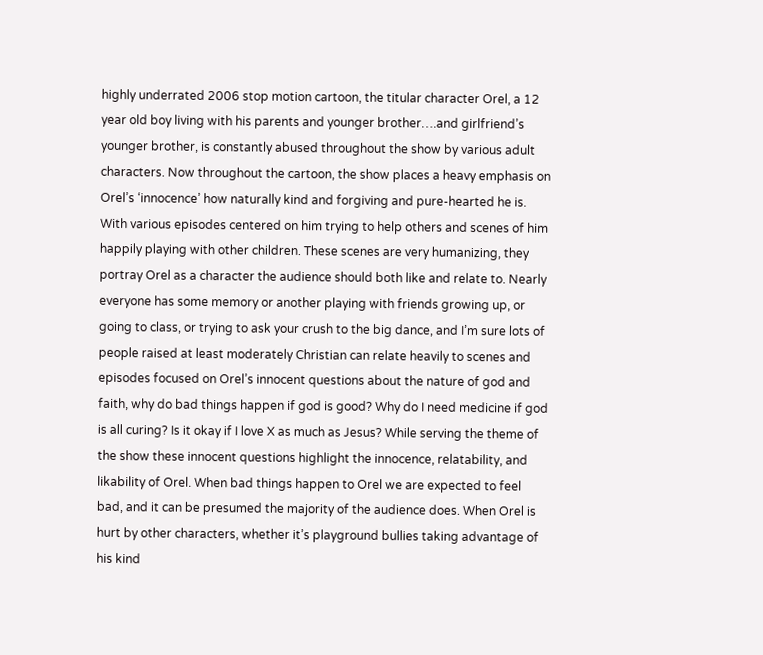highly underrated 2006 stop motion cartoon, the titular character Orel, a 12 year old boy living with his parents and younger brother….and girlfriend’s younger brother, is constantly abused throughout the show by various adult characters. Now throughout the cartoon, the show places a heavy emphasis on Orel’s ‘innocence’ how naturally kind and forgiving and pure-hearted he is. With various episodes centered on him trying to help others and scenes of him happily playing with other children. These scenes are very humanizing, they portray Orel as a character the audience should both like and relate to. Nearly everyone has some memory or another playing with friends growing up, or going to class, or trying to ask your crush to the big dance, and I’m sure lots of people raised at least moderately Christian can relate heavily to scenes and episodes focused on Orel’s innocent questions about the nature of god and faith, why do bad things happen if god is good? Why do I need medicine if god is all curing? Is it okay if I love X as much as Jesus? While serving the theme of the show these innocent questions highlight the innocence, relatability, and likability of Orel. When bad things happen to Orel we are expected to feel bad, and it can be presumed the majority of the audience does. When Orel is hurt by other characters, whether it’s playground bullies taking advantage of his kind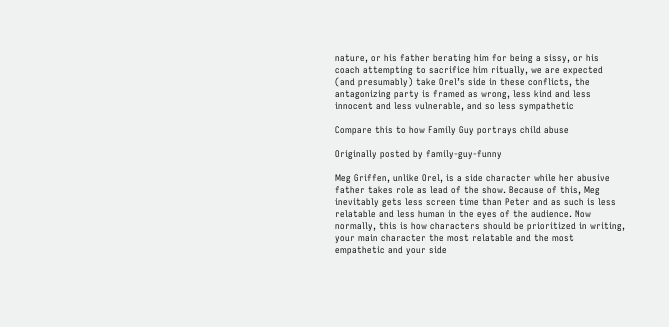nature, or his father berating him for being a sissy, or his coach attempting to sacrifice him ritually, we are expected (and presumably) take Orel’s side in these conflicts, the antagonizing party is framed as wrong, less kind and less innocent and less vulnerable, and so less sympathetic

Compare this to how Family Guy portrays child abuse

Originally posted by family-guy-funny

Meg Griffen, unlike Orel, is a side character while her abusive father takes role as lead of the show. Because of this, Meg inevitably gets less screen time than Peter and as such is less relatable and less human in the eyes of the audience. Now normally, this is how characters should be prioritized in writing, your main character the most relatable and the most empathetic and your side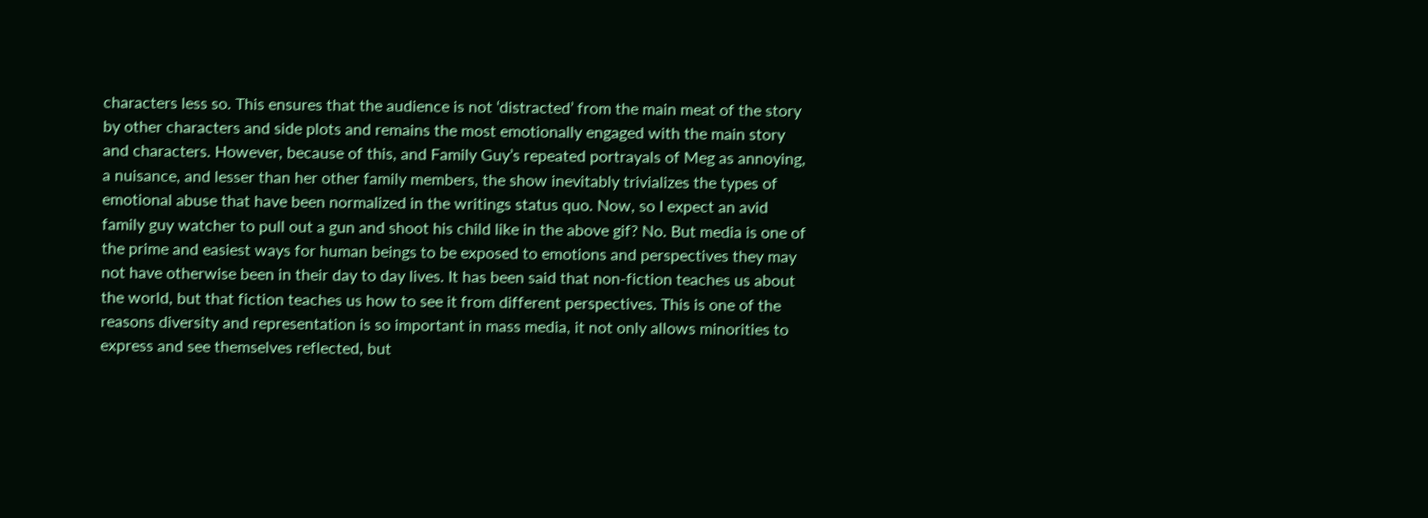characters less so. This ensures that the audience is not ‘distracted’ from the main meat of the story by other characters and side plots and remains the most emotionally engaged with the main story and characters. However, because of this, and Family Guy’s repeated portrayals of Meg as annoying, a nuisance, and lesser than her other family members, the show inevitably trivializes the types of emotional abuse that have been normalized in the writings status quo. Now, so I expect an avid family guy watcher to pull out a gun and shoot his child like in the above gif? No. But media is one of the prime and easiest ways for human beings to be exposed to emotions and perspectives they may not have otherwise been in their day to day lives. It has been said that non-fiction teaches us about the world, but that fiction teaches us how to see it from different perspectives. This is one of the reasons diversity and representation is so important in mass media, it not only allows minorities to express and see themselves reflected, but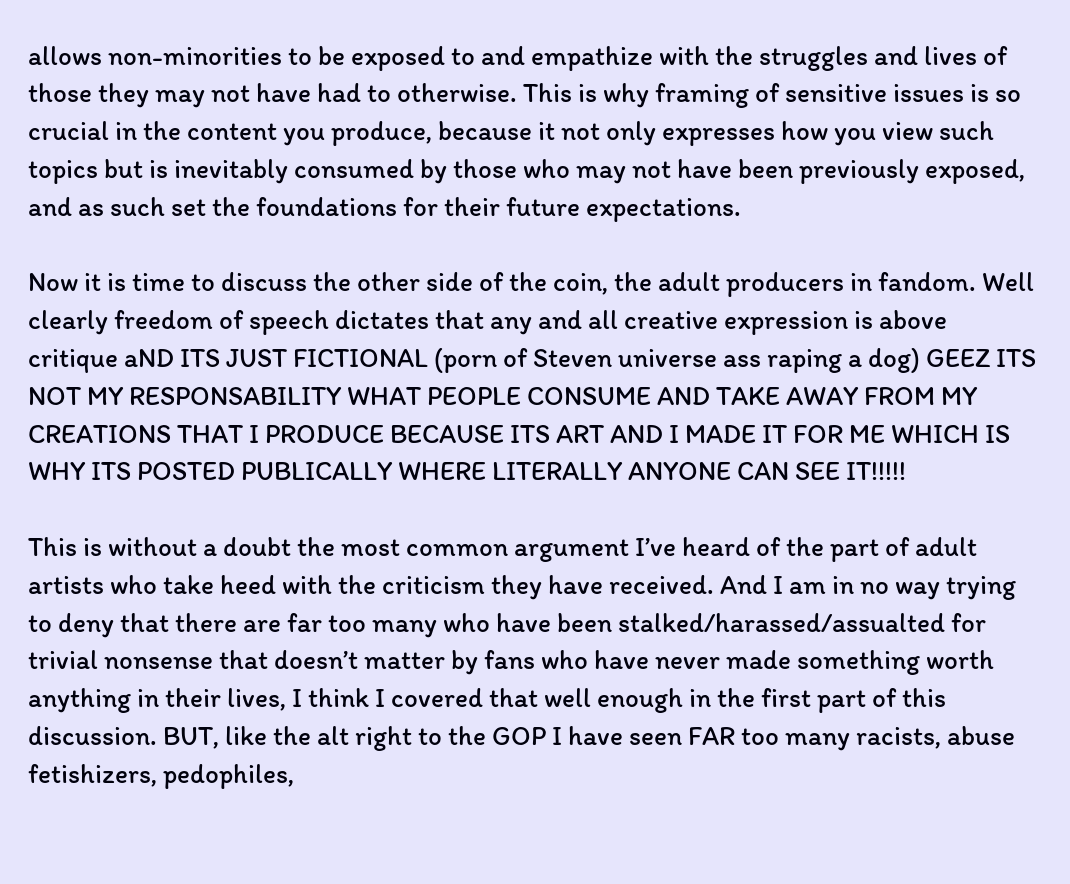allows non-minorities to be exposed to and empathize with the struggles and lives of those they may not have had to otherwise. This is why framing of sensitive issues is so crucial in the content you produce, because it not only expresses how you view such topics but is inevitably consumed by those who may not have been previously exposed, and as such set the foundations for their future expectations.

Now it is time to discuss the other side of the coin, the adult producers in fandom. Well clearly freedom of speech dictates that any and all creative expression is above critique aND ITS JUST FICTIONAL (porn of Steven universe ass raping a dog) GEEZ ITS NOT MY RESPONSABILITY WHAT PEOPLE CONSUME AND TAKE AWAY FROM MY CREATIONS THAT I PRODUCE BECAUSE ITS ART AND I MADE IT FOR ME WHICH IS WHY ITS POSTED PUBLICALLY WHERE LITERALLY ANYONE CAN SEE IT!!!!!

This is without a doubt the most common argument I’ve heard of the part of adult artists who take heed with the criticism they have received. And I am in no way trying to deny that there are far too many who have been stalked/harassed/assualted for trivial nonsense that doesn’t matter by fans who have never made something worth anything in their lives, I think I covered that well enough in the first part of this discussion. BUT, like the alt right to the GOP I have seen FAR too many racists, abuse fetishizers, pedophiles,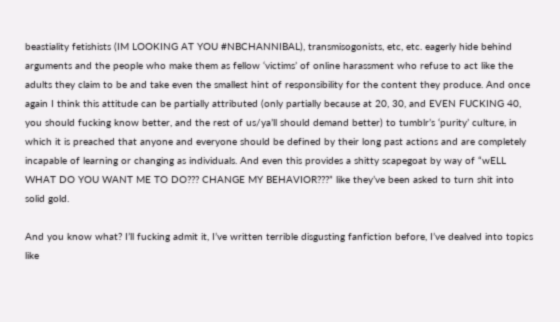beastiality fetishists (IM LOOKING AT YOU #NBCHANNIBAL), transmisogonists, etc, etc. eagerly hide behind arguments and the people who make them as fellow ‘victims’ of online harassment who refuse to act like the adults they claim to be and take even the smallest hint of responsibility for the content they produce. And once again I think this attitude can be partially attributed (only partially because at 20, 30, and EVEN FUCKING 40, you should fucking know better, and the rest of us/ya’ll should demand better) to tumblr’s ‘purity’ culture, in which it is preached that anyone and everyone should be defined by their long past actions and are completely incapable of learning or changing as individuals. And even this provides a shitty scapegoat by way of “wELL WHAT DO YOU WANT ME TO DO??? CHANGE MY BEHAVIOR???” like they’ve been asked to turn shit into solid gold.

And you know what? I’ll fucking admit it, I’ve written terrible disgusting fanfiction before, I’ve dealved into topics like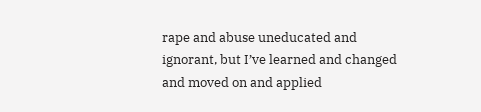rape and abuse uneducated and ignorant, but I’ve learned and changed and moved on and applied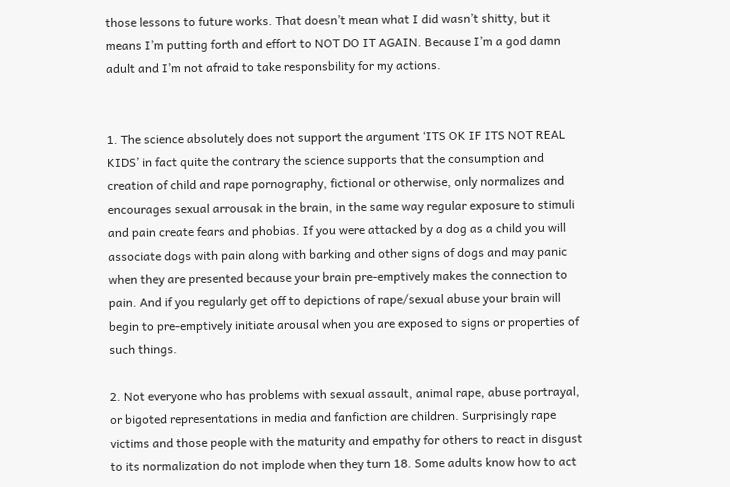those lessons to future works. That doesn’t mean what I did wasn’t shitty, but it means I’m putting forth and effort to NOT DO IT AGAIN. Because I’m a god damn adult and I’m not afraid to take responsbility for my actions.


1. The science absolutely does not support the argument ‘ITS OK IF ITS NOT REAL KIDS’ in fact quite the contrary the science supports that the consumption and creation of child and rape pornography, fictional or otherwise, only normalizes and encourages sexual arrousak in the brain, in the same way regular exposure to stimuli and pain create fears and phobias. If you were attacked by a dog as a child you will associate dogs with pain along with barking and other signs of dogs and may panic when they are presented because your brain pre-emptively makes the connection to pain. And if you regularly get off to depictions of rape/sexual abuse your brain will begin to pre-emptively initiate arousal when you are exposed to signs or properties of such things.

2. Not everyone who has problems with sexual assault, animal rape, abuse portrayal, or bigoted representations in media and fanfiction are children. Surprisingly rape victims and those people with the maturity and empathy for others to react in disgust to its normalization do not implode when they turn 18. Some adults know how to act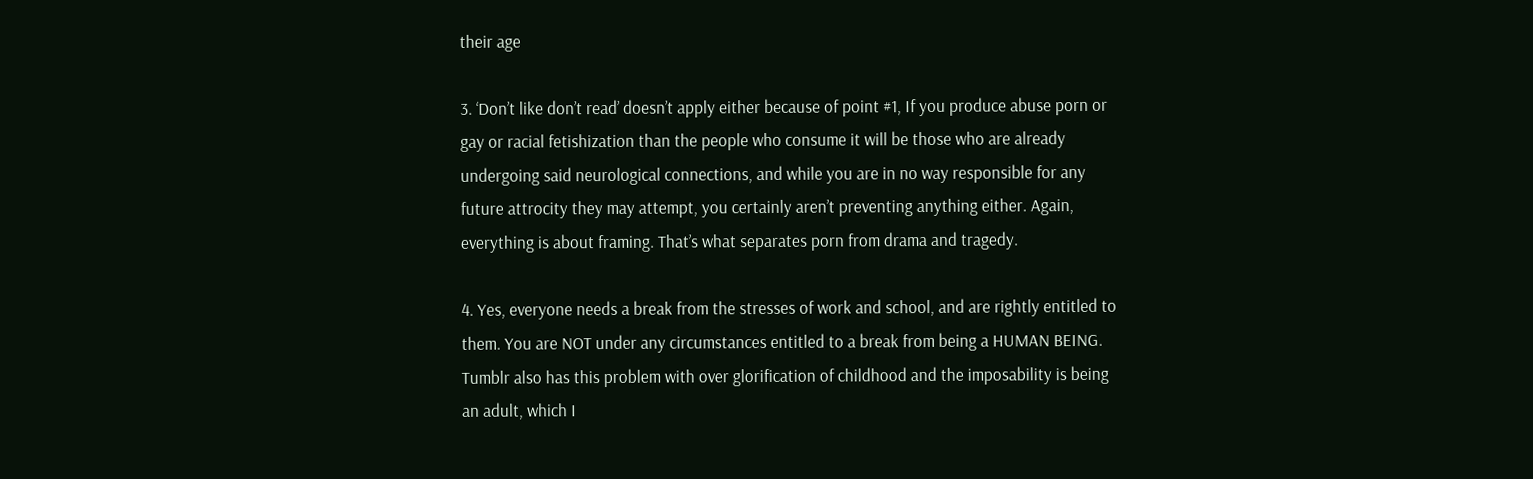their age

3. ‘Don’t like don’t read’ doesn’t apply either because of point #1, If you produce abuse porn or gay or racial fetishization than the people who consume it will be those who are already undergoing said neurological connections, and while you are in no way responsible for any future attrocity they may attempt, you certainly aren’t preventing anything either. Again, everything is about framing. That’s what separates porn from drama and tragedy.

4. Yes, everyone needs a break from the stresses of work and school, and are rightly entitled to them. You are NOT under any circumstances entitled to a break from being a HUMAN BEING. Tumblr also has this problem with over glorification of childhood and the imposability is being an adult, which I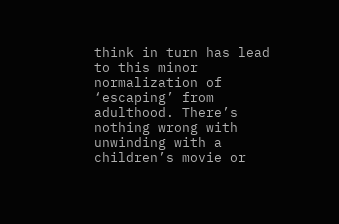think in turn has lead to this minor normalization of ‘escaping’ from adulthood. There’s nothing wrong with unwinding with a children’s movie or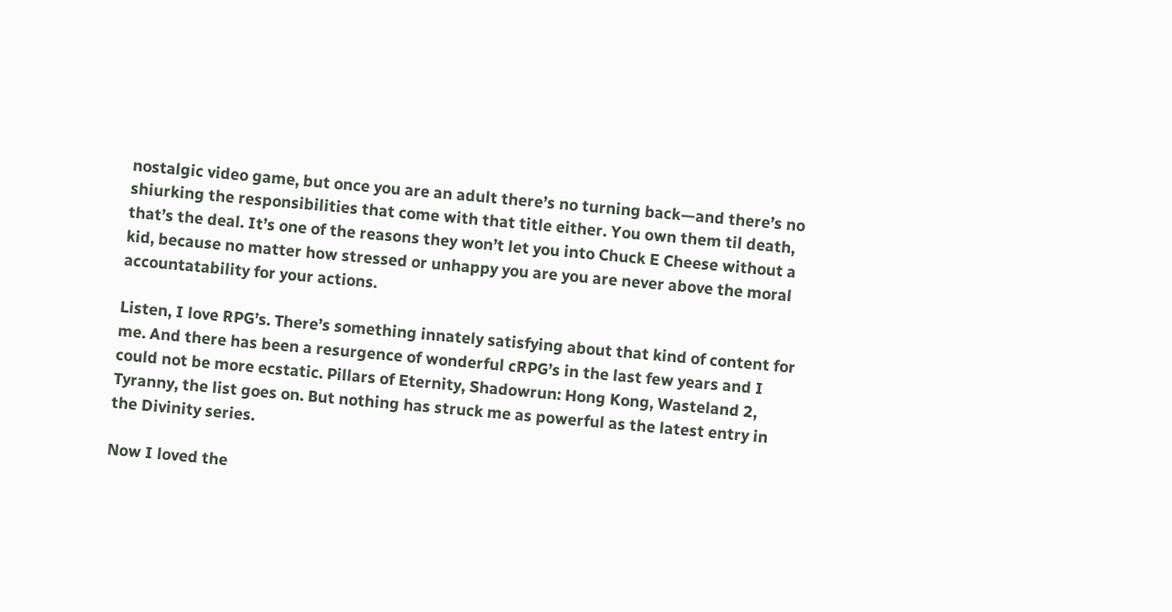nostalgic video game, but once you are an adult there’s no turning back—and there’s no shiurking the responsibilities that come with that title either. You own them til death, that’s the deal. It’s one of the reasons they won’t let you into Chuck E Cheese without a kid, because no matter how stressed or unhappy you are you are never above the moral accountatability for your actions.

Listen, I love RPG’s. There’s something innately satisfying about that kind of content for me. And there has been a resurgence of wonderful cRPG’s in the last few years and I could not be more ecstatic. Pillars of Eternity, Shadowrun: Hong Kong, Wasteland 2, Tyranny, the list goes on. But nothing has struck me as powerful as the latest entry in the Divinity series.

Now I loved the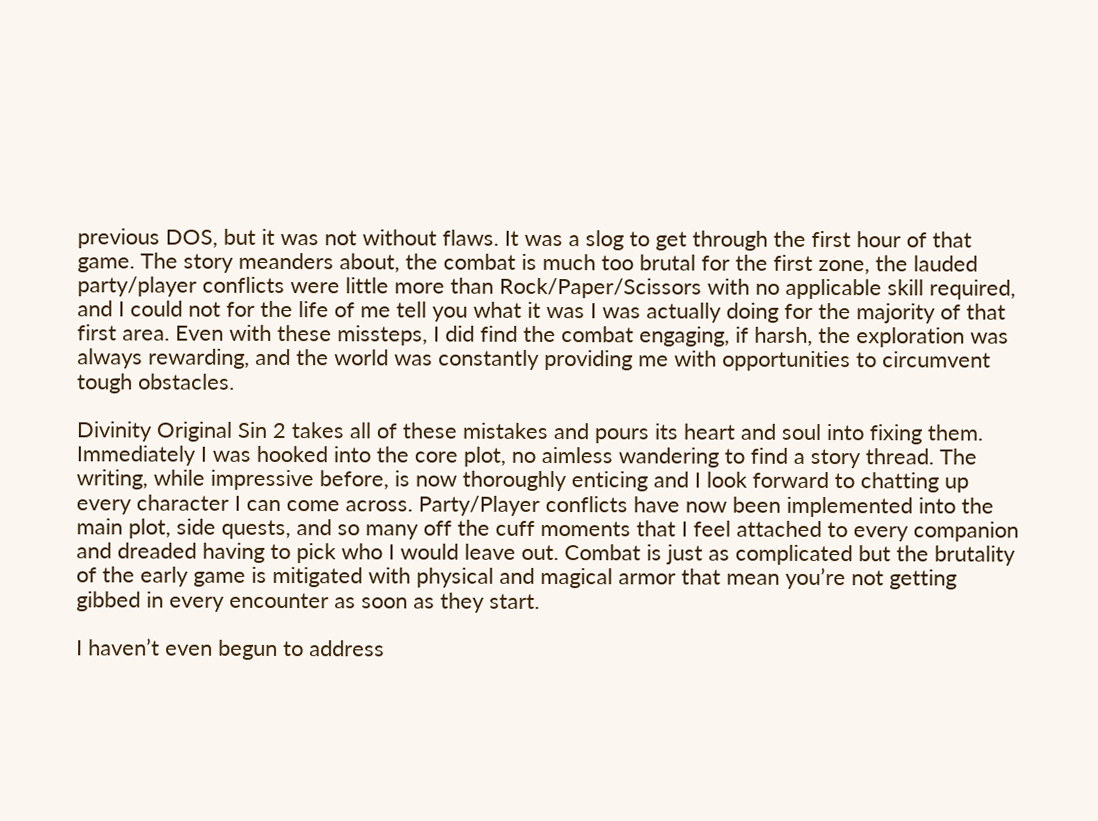previous DOS, but it was not without flaws. It was a slog to get through the first hour of that game. The story meanders about, the combat is much too brutal for the first zone, the lauded party/player conflicts were little more than Rock/Paper/Scissors with no applicable skill required, and I could not for the life of me tell you what it was I was actually doing for the majority of that first area. Even with these missteps, I did find the combat engaging, if harsh, the exploration was always rewarding, and the world was constantly providing me with opportunities to circumvent tough obstacles.

Divinity Original Sin 2 takes all of these mistakes and pours its heart and soul into fixing them. Immediately I was hooked into the core plot, no aimless wandering to find a story thread. The writing, while impressive before, is now thoroughly enticing and I look forward to chatting up every character I can come across. Party/Player conflicts have now been implemented into the main plot, side quests, and so many off the cuff moments that I feel attached to every companion and dreaded having to pick who I would leave out. Combat is just as complicated but the brutality of the early game is mitigated with physical and magical armor that mean you’re not getting gibbed in every encounter as soon as they start.

I haven’t even begun to address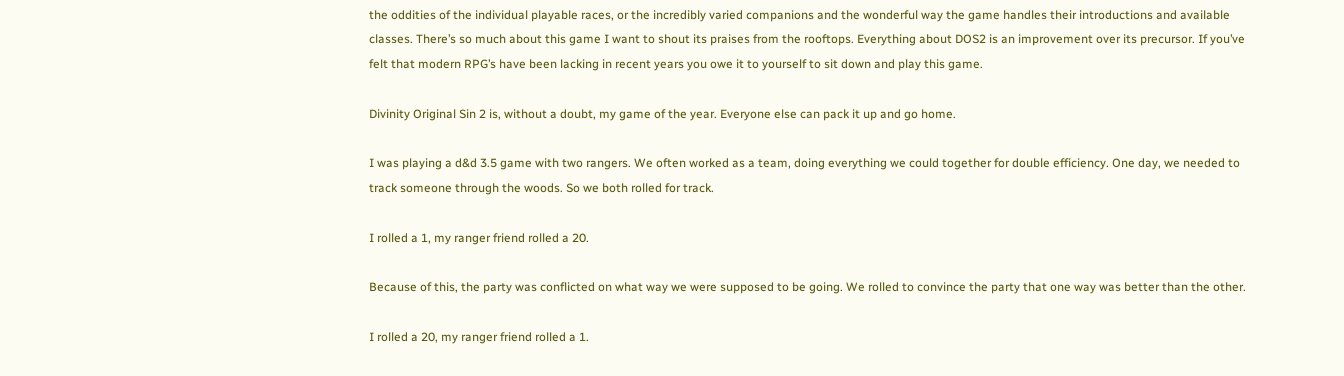the oddities of the individual playable races, or the incredibly varied companions and the wonderful way the game handles their introductions and available classes. There’s so much about this game I want to shout its praises from the rooftops. Everything about DOS2 is an improvement over its precursor. If you’ve felt that modern RPG’s have been lacking in recent years you owe it to yourself to sit down and play this game.

Divinity Original Sin 2 is, without a doubt, my game of the year. Everyone else can pack it up and go home.

I was playing a d&d 3.5 game with two rangers. We often worked as a team, doing everything we could together for double efficiency. One day, we needed to track someone through the woods. So we both rolled for track.

I rolled a 1, my ranger friend rolled a 20.

Because of this, the party was conflicted on what way we were supposed to be going. We rolled to convince the party that one way was better than the other.

I rolled a 20, my ranger friend rolled a 1.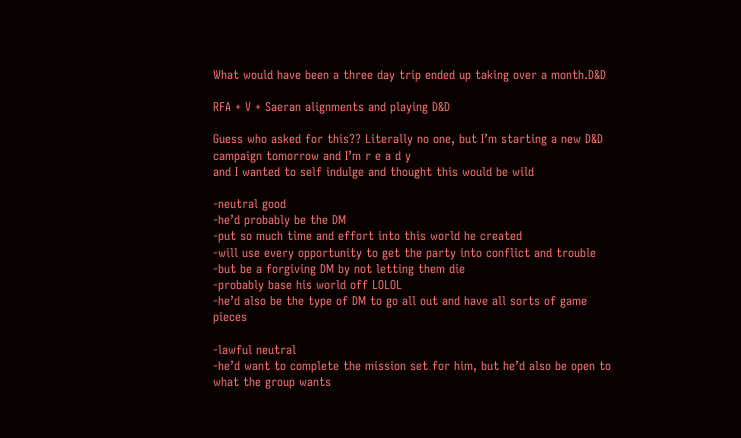What would have been a three day trip ended up taking over a month.D&D

RFA + V + Saeran alignments and playing D&D

Guess who asked for this?? Literally no one, but I’m starting a new D&D campaign tomorrow and I’m r e a d y
and I wanted to self indulge and thought this would be wild

-neutral good
-he’d probably be the DM
-put so much time and effort into this world he created
-will use every opportunity to get the party into conflict and trouble
-but be a forgiving DM by not letting them die
-probably base his world off LOLOL
-he’d also be the type of DM to go all out and have all sorts of game pieces

-lawful neutral
-he’d want to complete the mission set for him, but he’d also be open to what the group wants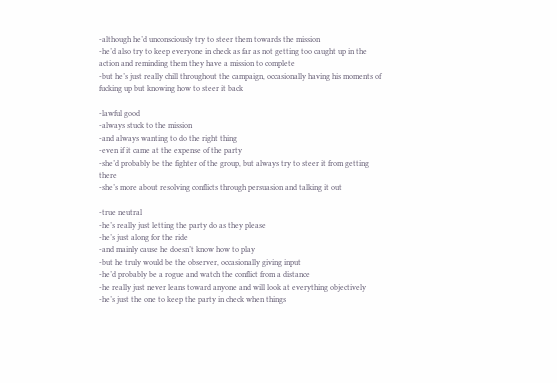-although he’d unconsciously try to steer them towards the mission
-he’d also try to keep everyone in check as far as not getting too caught up in the action and reminding them they have a mission to complete
-but he’s just really chill throughout the campaign, occasionally having his moments of fucking up but knowing how to steer it back

-lawful good
-always stuck to the mission
-and always wanting to do the right thing
-even if it came at the expense of the party
-she’d probably be the fighter of the group, but always try to steer it from getting there
-she’s more about resolving conflicts through persuasion and talking it out

-true neutral
-he’s really just letting the party do as they please
-he’s just along for the ride
-and mainly cause he doesn’t know how to play
-but he truly would be the observer, occasionally giving input
-he’d probably be a rogue and watch the conflict from a distance
-he really just never leans toward anyone and will look at everything objectively
-he’s just the one to keep the party in check when things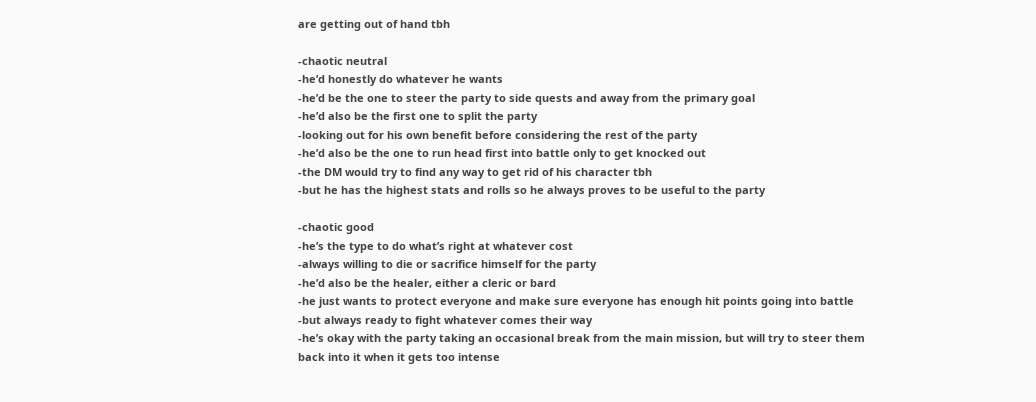are getting out of hand tbh

-chaotic neutral
-he’d honestly do whatever he wants
-he’d be the one to steer the party to side quests and away from the primary goal
-he’d also be the first one to split the party
-looking out for his own benefit before considering the rest of the party
-he’d also be the one to run head first into battle only to get knocked out
-the DM would try to find any way to get rid of his character tbh
-but he has the highest stats and rolls so he always proves to be useful to the party

-chaotic good
-he’s the type to do what’s right at whatever cost
-always willing to die or sacrifice himself for the party
-he’d also be the healer, either a cleric or bard
-he just wants to protect everyone and make sure everyone has enough hit points going into battle
-but always ready to fight whatever comes their way
-he’s okay with the party taking an occasional break from the main mission, but will try to steer them back into it when it gets too intense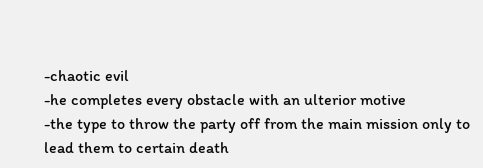-chaotic evil
-he completes every obstacle with an ulterior motive
-the type to throw the party off from the main mission only to lead them to certain death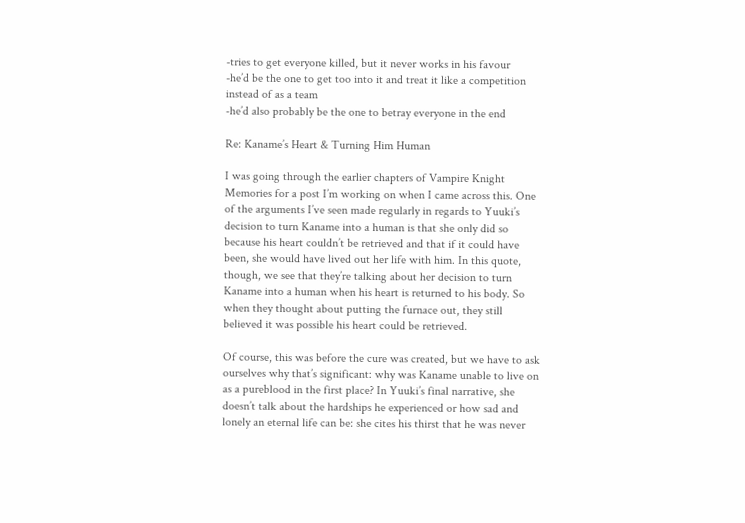-tries to get everyone killed, but it never works in his favour
-he’d be the one to get too into it and treat it like a competition instead of as a team
-he’d also probably be the one to betray everyone in the end

Re: Kaname’s Heart & Turning Him Human

I was going through the earlier chapters of Vampire Knight Memories for a post I’m working on when I came across this. One of the arguments I’ve seen made regularly in regards to Yuuki’s decision to turn Kaname into a human is that she only did so because his heart couldn’t be retrieved and that if it could have been, she would have lived out her life with him. In this quote, though, we see that they’re talking about her decision to turn Kaname into a human when his heart is returned to his body. So when they thought about putting the furnace out, they still believed it was possible his heart could be retrieved.

Of course, this was before the cure was created, but we have to ask ourselves why that’s significant: why was Kaname unable to live on as a pureblood in the first place? In Yuuki’s final narrative, she doesn’t talk about the hardships he experienced or how sad and lonely an eternal life can be: she cites his thirst that he was never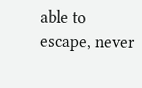able to escape, never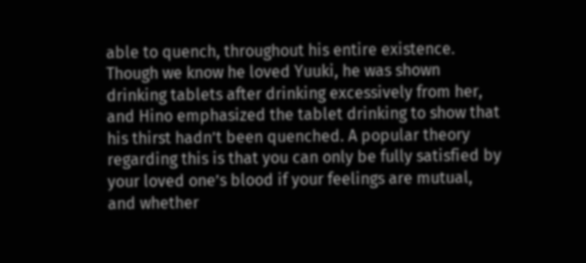able to quench, throughout his entire existence. Though we know he loved Yuuki, he was shown drinking tablets after drinking excessively from her, and Hino emphasized the tablet drinking to show that his thirst hadn’t been quenched. A popular theory regarding this is that you can only be fully satisfied by your loved one’s blood if your feelings are mutual, and whether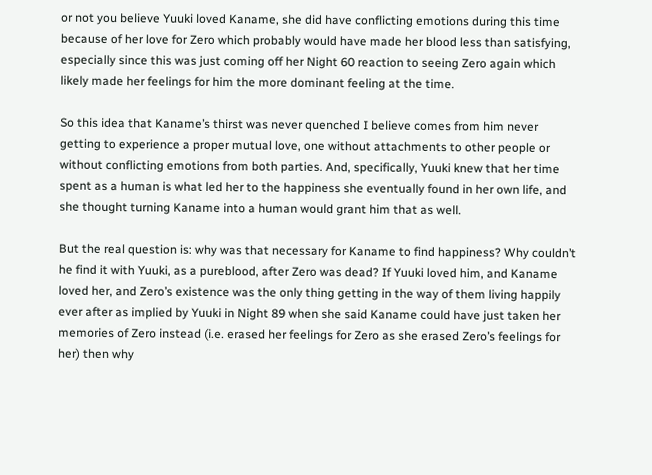or not you believe Yuuki loved Kaname, she did have conflicting emotions during this time because of her love for Zero which probably would have made her blood less than satisfying, especially since this was just coming off her Night 60 reaction to seeing Zero again which likely made her feelings for him the more dominant feeling at the time.

So this idea that Kaname’s thirst was never quenched I believe comes from him never getting to experience a proper mutual love, one without attachments to other people or without conflicting emotions from both parties. And, specifically, Yuuki knew that her time spent as a human is what led her to the happiness she eventually found in her own life, and she thought turning Kaname into a human would grant him that as well.

But the real question is: why was that necessary for Kaname to find happiness? Why couldn’t he find it with Yuuki, as a pureblood, after Zero was dead? If Yuuki loved him, and Kaname loved her, and Zero’s existence was the only thing getting in the way of them living happily ever after as implied by Yuuki in Night 89 when she said Kaname could have just taken her memories of Zero instead (i.e. erased her feelings for Zero as she erased Zero’s feelings for her) then why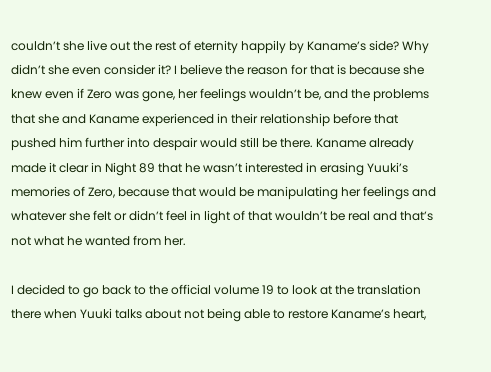couldn’t she live out the rest of eternity happily by Kaname’s side? Why didn’t she even consider it? I believe the reason for that is because she knew even if Zero was gone, her feelings wouldn’t be, and the problems that she and Kaname experienced in their relationship before that pushed him further into despair would still be there. Kaname already made it clear in Night 89 that he wasn’t interested in erasing Yuuki’s memories of Zero, because that would be manipulating her feelings and whatever she felt or didn’t feel in light of that wouldn’t be real and that’s not what he wanted from her.

I decided to go back to the official volume 19 to look at the translation there when Yuuki talks about not being able to restore Kaname’s heart,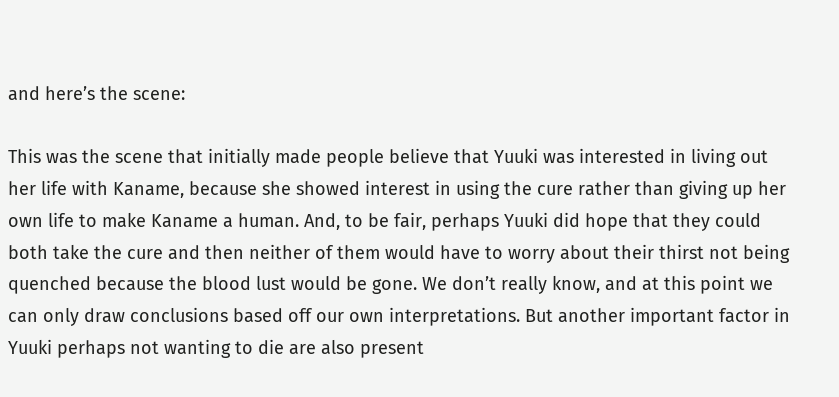and here’s the scene:

This was the scene that initially made people believe that Yuuki was interested in living out her life with Kaname, because she showed interest in using the cure rather than giving up her own life to make Kaname a human. And, to be fair, perhaps Yuuki did hope that they could both take the cure and then neither of them would have to worry about their thirst not being quenched because the blood lust would be gone. We don’t really know, and at this point we can only draw conclusions based off our own interpretations. But another important factor in Yuuki perhaps not wanting to die are also present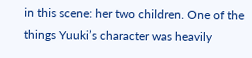in this scene: her two children. One of the things Yuuki’s character was heavily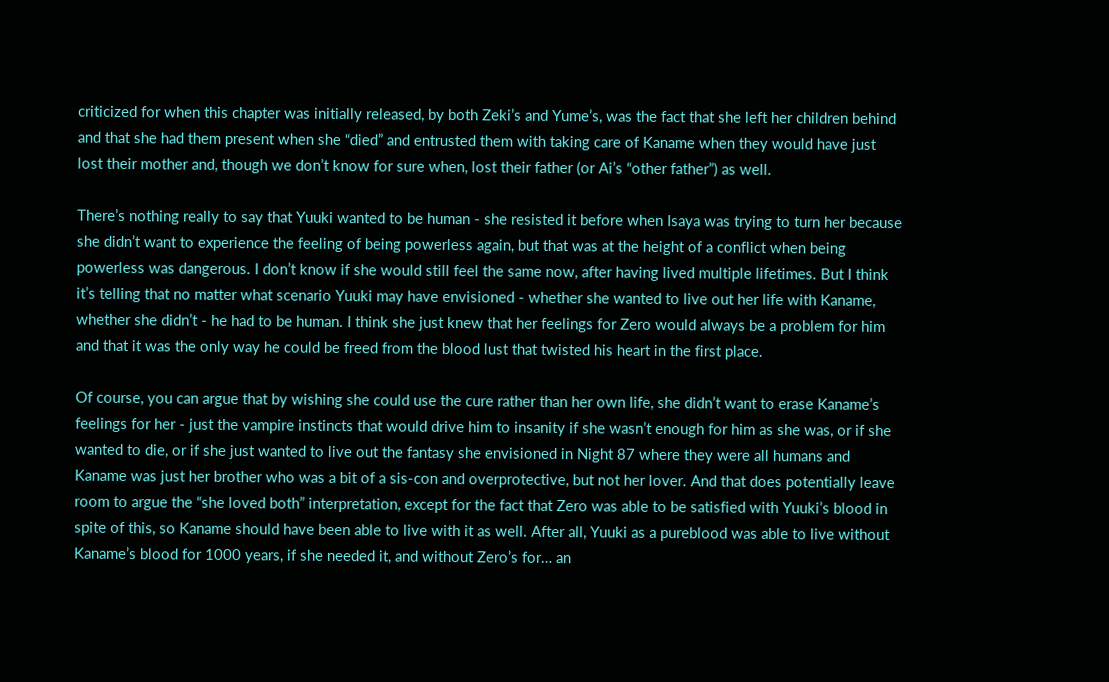criticized for when this chapter was initially released, by both Zeki’s and Yume’s, was the fact that she left her children behind and that she had them present when she “died” and entrusted them with taking care of Kaname when they would have just lost their mother and, though we don’t know for sure when, lost their father (or Ai’s “other father”) as well.

There’s nothing really to say that Yuuki wanted to be human - she resisted it before when Isaya was trying to turn her because she didn’t want to experience the feeling of being powerless again, but that was at the height of a conflict when being powerless was dangerous. I don’t know if she would still feel the same now, after having lived multiple lifetimes. But I think it’s telling that no matter what scenario Yuuki may have envisioned - whether she wanted to live out her life with Kaname, whether she didn’t - he had to be human. I think she just knew that her feelings for Zero would always be a problem for him and that it was the only way he could be freed from the blood lust that twisted his heart in the first place.

Of course, you can argue that by wishing she could use the cure rather than her own life, she didn’t want to erase Kaname’s feelings for her - just the vampire instincts that would drive him to insanity if she wasn’t enough for him as she was, or if she wanted to die, or if she just wanted to live out the fantasy she envisioned in Night 87 where they were all humans and Kaname was just her brother who was a bit of a sis-con and overprotective, but not her lover. And that does potentially leave room to argue the “she loved both” interpretation, except for the fact that Zero was able to be satisfied with Yuuki’s blood in spite of this, so Kaname should have been able to live with it as well. After all, Yuuki as a pureblood was able to live without Kaname’s blood for 1000 years, if she needed it, and without Zero’s for… an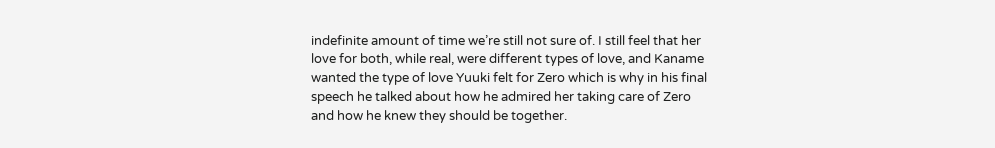indefinite amount of time we’re still not sure of. I still feel that her love for both, while real, were different types of love, and Kaname wanted the type of love Yuuki felt for Zero which is why in his final speech he talked about how he admired her taking care of Zero and how he knew they should be together.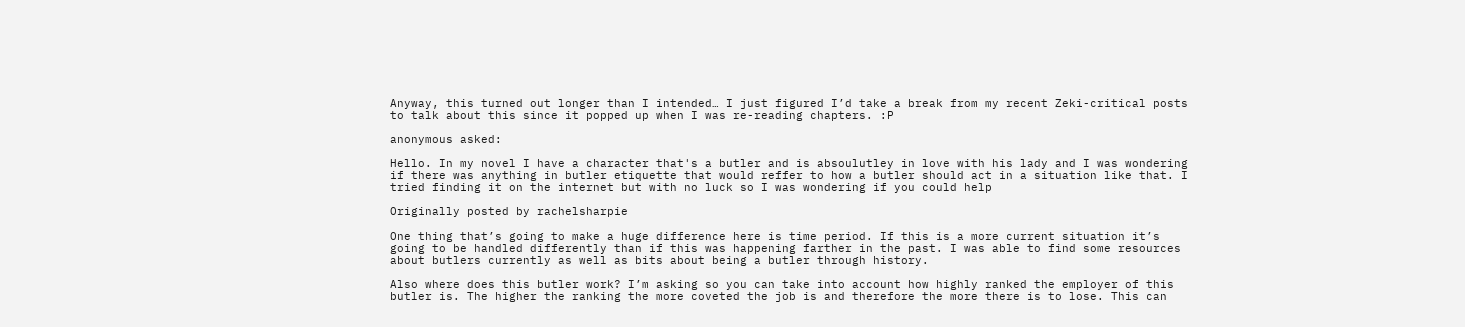Anyway, this turned out longer than I intended… I just figured I’d take a break from my recent Zeki-critical posts to talk about this since it popped up when I was re-reading chapters. :P

anonymous asked:

Hello. In my novel I have a character that's a butler and is absoulutley in love with his lady and I was wondering if there was anything in butler etiquette that would reffer to how a butler should act in a situation like that. I tried finding it on the internet but with no luck so I was wondering if you could help

Originally posted by rachelsharpie

One thing that’s going to make a huge difference here is time period. If this is a more current situation it’s going to be handled differently than if this was happening farther in the past. I was able to find some resources about butlers currently as well as bits about being a butler through history.

Also where does this butler work? I’m asking so you can take into account how highly ranked the employer of this butler is. The higher the ranking the more coveted the job is and therefore the more there is to lose. This can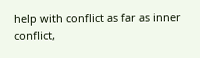help with conflict as far as inner conflict,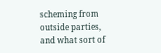scheming from outside parties, and what sort of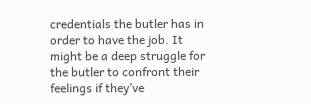credentials the butler has in order to have the job. It might be a deep struggle for the butler to confront their feelings if they’ve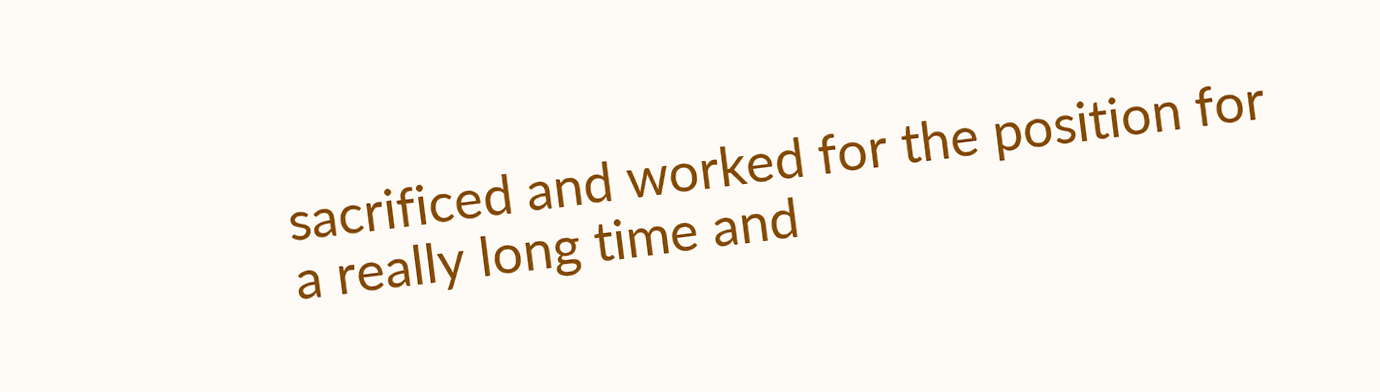sacrificed and worked for the position for a really long time and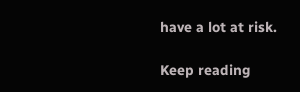have a lot at risk.

Keep reading